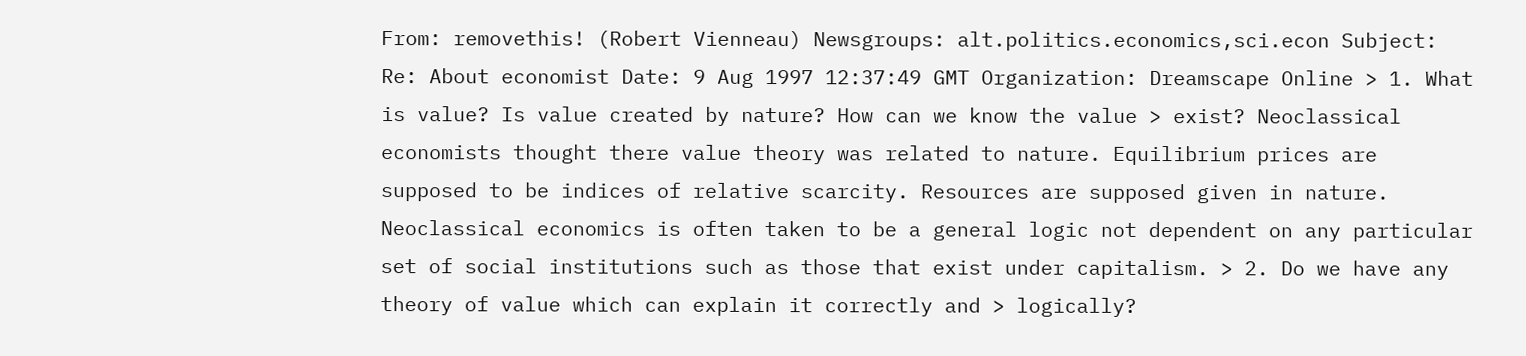From: removethis! (Robert Vienneau) Newsgroups: alt.politics.economics,sci.econ Subject: Re: About economist Date: 9 Aug 1997 12:37:49 GMT Organization: Dreamscape Online > 1. What is value? Is value created by nature? How can we know the value > exist? Neoclassical economists thought there value theory was related to nature. Equilibrium prices are supposed to be indices of relative scarcity. Resources are supposed given in nature. Neoclassical economics is often taken to be a general logic not dependent on any particular set of social institutions such as those that exist under capitalism. > 2. Do we have any theory of value which can explain it correctly and > logically?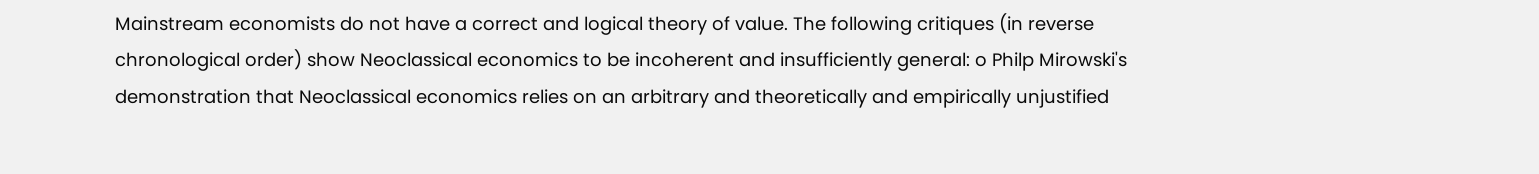Mainstream economists do not have a correct and logical theory of value. The following critiques (in reverse chronological order) show Neoclassical economics to be incoherent and insufficiently general: o Philp Mirowski's demonstration that Neoclassical economics relies on an arbitrary and theoretically and empirically unjustified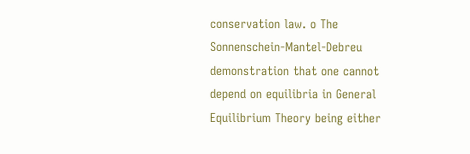conservation law. o The Sonnenschein-Mantel-Debreu demonstration that one cannot depend on equilibria in General Equilibrium Theory being either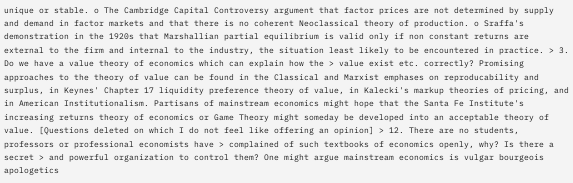unique or stable. o The Cambridge Capital Controversy argument that factor prices are not determined by supply and demand in factor markets and that there is no coherent Neoclassical theory of production. o Sraffa's demonstration in the 1920s that Marshallian partial equilibrium is valid only if non constant returns are external to the firm and internal to the industry, the situation least likely to be encountered in practice. > 3. Do we have a value theory of economics which can explain how the > value exist etc. correctly? Promising approaches to the theory of value can be found in the Classical and Marxist emphases on reproducability and surplus, in Keynes' Chapter 17 liquidity preference theory of value, in Kalecki's markup theories of pricing, and in American Institutionalism. Partisans of mainstream economics might hope that the Santa Fe Institute's increasing returns theory of economics or Game Theory might someday be developed into an acceptable theory of value. [Questions deleted on which I do not feel like offering an opinion] > 12. There are no students, professors or professional economists have > complained of such textbooks of economics openly, why? Is there a secret > and powerful organization to control them? One might argue mainstream economics is vulgar bourgeois apologetics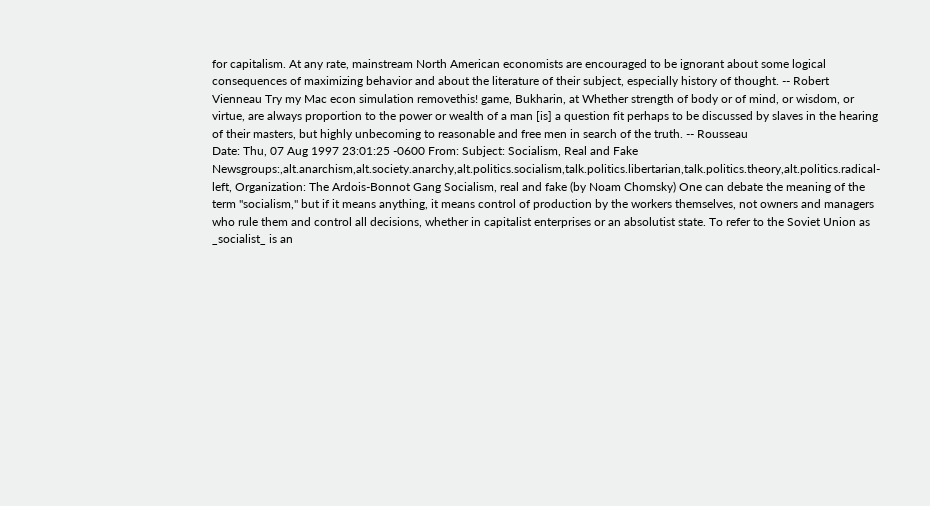for capitalism. At any rate, mainstream North American economists are encouraged to be ignorant about some logical consequences of maximizing behavior and about the literature of their subject, especially history of thought. -- Robert Vienneau Try my Mac econ simulation removethis! game, Bukharin, at Whether strength of body or of mind, or wisdom, or virtue, are always proportion to the power or wealth of a man [is] a question fit perhaps to be discussed by slaves in the hearing of their masters, but highly unbecoming to reasonable and free men in search of the truth. -- Rousseau
Date: Thu, 07 Aug 1997 23:01:25 -0600 From: Subject: Socialism, Real and Fake Newsgroups:,alt.anarchism,alt.society.anarchy,alt.politics.socialism,talk.politics.libertarian,talk.politics.theory,alt.politics.radical-left, Organization: The Ardois-Bonnot Gang Socialism, real and fake (by Noam Chomsky) One can debate the meaning of the term "socialism," but if it means anything, it means control of production by the workers themselves, not owners and managers who rule them and control all decisions, whether in capitalist enterprises or an absolutist state. To refer to the Soviet Union as _socialist_ is an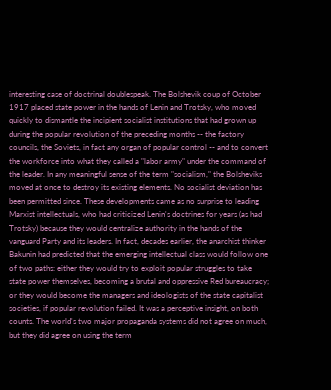interesting case of doctrinal doublespeak. The Bolshevik coup of October 1917 placed state power in the hands of Lenin and Trotsky, who moved quickly to dismantle the incipient socialist institutions that had grown up during the popular revolution of the preceding months -- the factory councils, the Soviets, in fact any organ of popular control -- and to convert the workforce into what they called a "labor army" under the command of the leader. In any meaningful sense of the term "socialism," the Bolsheviks moved at once to destroy its existing elements. No socialist deviation has been permitted since. These developments came as no surprise to leading Marxist intellectuals, who had criticized Lenin's doctrines for years (as had Trotsky) because they would centralize authority in the hands of the vanguard Party and its leaders. In fact, decades earlier, the anarchist thinker Bakunin had predicted that the emerging intellectual class would follow one of two paths: either they would try to exploit popular struggles to take state power themselves, becoming a brutal and oppressive Red bureaucracy; or they would become the managers and ideologists of the state capitalist societies, if popular revolution failed. It was a perceptive insight, on both counts. The world's two major propaganda systems did not agree on much, but they did agree on using the term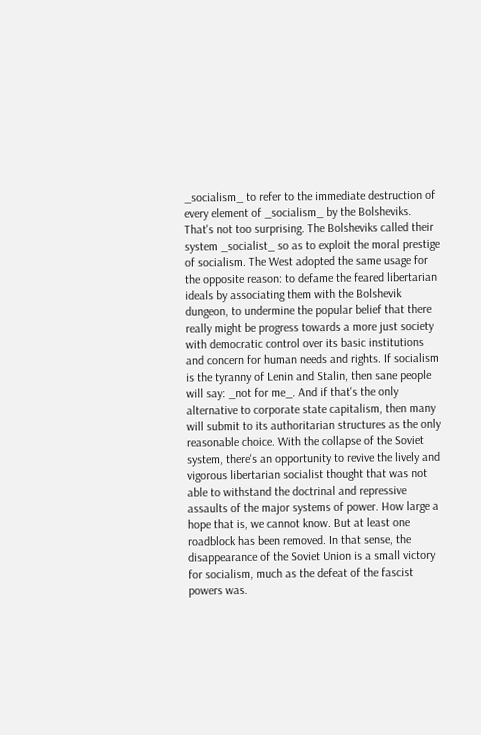_socialism_ to refer to the immediate destruction of every element of _socialism_ by the Bolsheviks. That's not too surprising. The Bolsheviks called their system _socialist_ so as to exploit the moral prestige of socialism. The West adopted the same usage for the opposite reason: to defame the feared libertarian ideals by associating them with the Bolshevik dungeon, to undermine the popular belief that there really might be progress towards a more just society with democratic control over its basic institutions and concern for human needs and rights. If socialism is the tyranny of Lenin and Stalin, then sane people will say: _not for me_. And if that's the only alternative to corporate state capitalism, then many will submit to its authoritarian structures as the only reasonable choice. With the collapse of the Soviet system, there's an opportunity to revive the lively and vigorous libertarian socialist thought that was not able to withstand the doctrinal and repressive assaults of the major systems of power. How large a hope that is, we cannot know. But at least one roadblock has been removed. In that sense, the disappearance of the Soviet Union is a small victory for socialism, much as the defeat of the fascist powers was.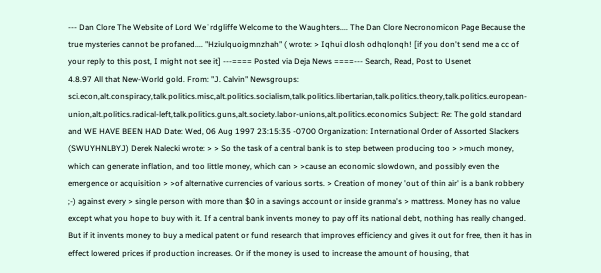--- Dan Clore The Website of Lord We˙rdgliffe Welcome to the Waughters.... The Dan Clore Necronomicon Page Because the true mysteries cannot be profaned.... "Hziulquoigmnzhah" ( wrote: > Iqhui dlosh odhqlonqh! [if you don't send me a cc of your reply to this post, I might not see it] ---==== Posted via Deja News ====--- Search, Read, Post to Usenet
4.8.97 All that New-World gold. From: "J. Calvin" Newsgroups: sci.econ,alt.conspiracy,talk.politics.misc,alt.politics.socialism,talk.politics.libertarian,talk.politics.theory,talk.politics.european-union,alt.politics.radical-left,talk.politics.guns,alt.society.labor-unions,alt.politics.economics Subject: Re: The gold standard and WE HAVE BEEN HAD Date: Wed, 06 Aug 1997 23:15:35 -0700 Organization: International Order of Assorted Slackers (SWUYHNLBYJ) Derek Nalecki wrote: > > So the task of a central bank is to step between producing too > >much money, which can generate inflation, and too little money, which can > >cause an economic slowdown, and possibly even the emergence or acquisition > >of alternative currencies of various sorts. > Creation of money 'out of thin air' is a bank robbery ;-) against every > single person with more than $0 in a savings account or inside granma's > mattress. Money has no value except what you hope to buy with it. If a central bank invents money to pay off its national debt, nothing has really changed. But if it invents money to buy a medical patent or fund research that improves efficiency and gives it out for free, then it has in effect lowered prices if production increases. Or if the money is used to increase the amount of housing, that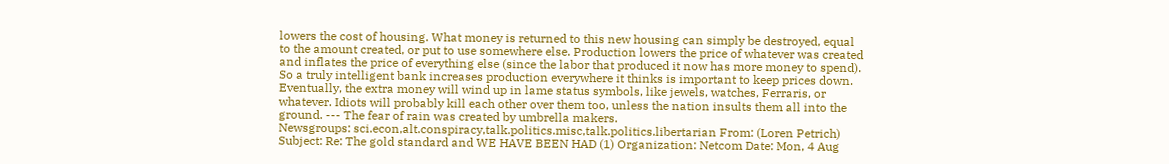lowers the cost of housing. What money is returned to this new housing can simply be destroyed, equal to the amount created, or put to use somewhere else. Production lowers the price of whatever was created and inflates the price of everything else (since the labor that produced it now has more money to spend). So a truly intelligent bank increases production everywhere it thinks is important to keep prices down. Eventually, the extra money will wind up in lame status symbols, like jewels, watches, Ferraris, or whatever. Idiots will probably kill each other over them too, unless the nation insults them all into the ground. --- The fear of rain was created by umbrella makers.
Newsgroups: sci.econ,alt.conspiracy,talk.politics.misc,talk.politics.libertarian From: (Loren Petrich) Subject: Re: The gold standard and WE HAVE BEEN HAD (1) Organization: Netcom Date: Mon, 4 Aug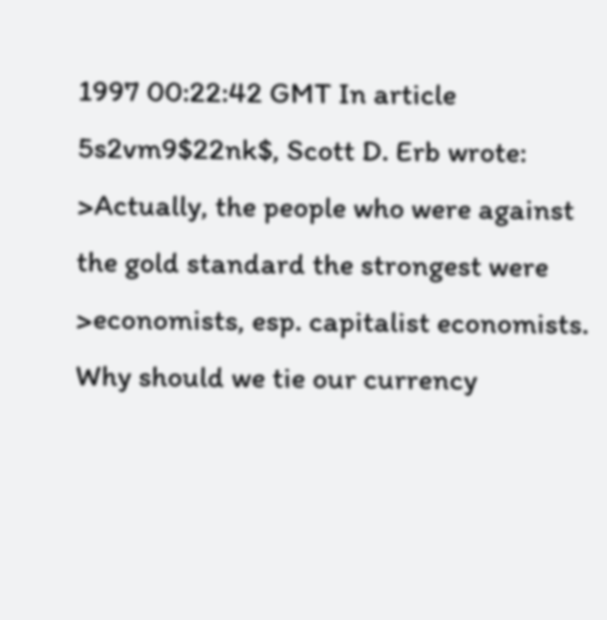1997 00:22:42 GMT In article 5s2vm9$22nk$, Scott D. Erb wrote: >Actually, the people who were against the gold standard the strongest were >economists, esp. capitalist economists. Why should we tie our currency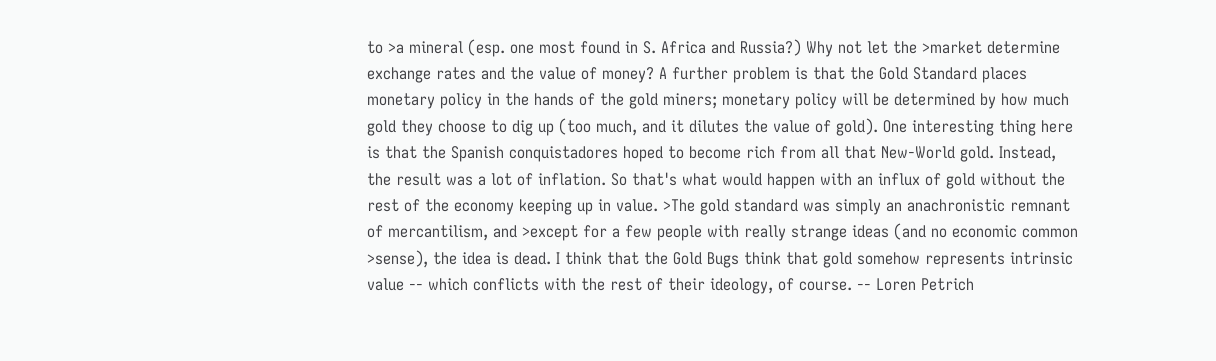to >a mineral (esp. one most found in S. Africa and Russia?) Why not let the >market determine exchange rates and the value of money? A further problem is that the Gold Standard places monetary policy in the hands of the gold miners; monetary policy will be determined by how much gold they choose to dig up (too much, and it dilutes the value of gold). One interesting thing here is that the Spanish conquistadores hoped to become rich from all that New-World gold. Instead, the result was a lot of inflation. So that's what would happen with an influx of gold without the rest of the economy keeping up in value. >The gold standard was simply an anachronistic remnant of mercantilism, and >except for a few people with really strange ideas (and no economic common >sense), the idea is dead. I think that the Gold Bugs think that gold somehow represents intrinsic value -- which conflicts with the rest of their ideology, of course. -- Loren Petrich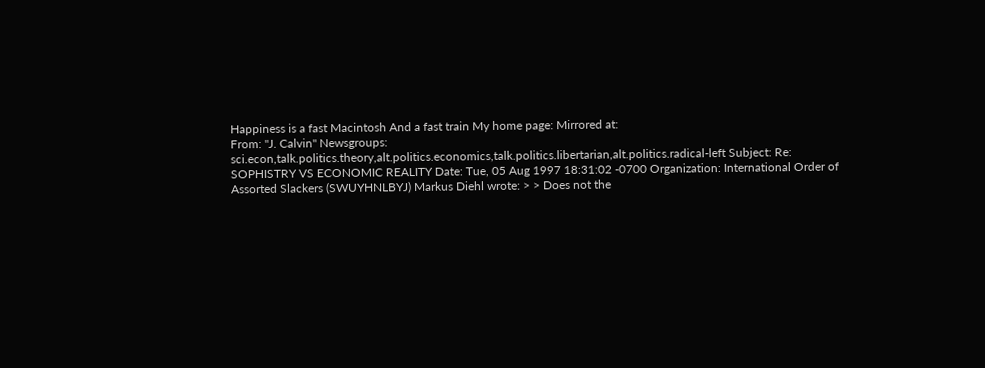Happiness is a fast Macintosh And a fast train My home page: Mirrored at:
From: "J. Calvin" Newsgroups: sci.econ,talk.politics.theory,alt.politics.economics,talk.politics.libertarian,alt.politics.radical-left Subject: Re: SOPHISTRY VS ECONOMIC REALITY Date: Tue, 05 Aug 1997 18:31:02 -0700 Organization: International Order of Assorted Slackers (SWUYHNLBYJ) Markus Diehl wrote: > > Does not the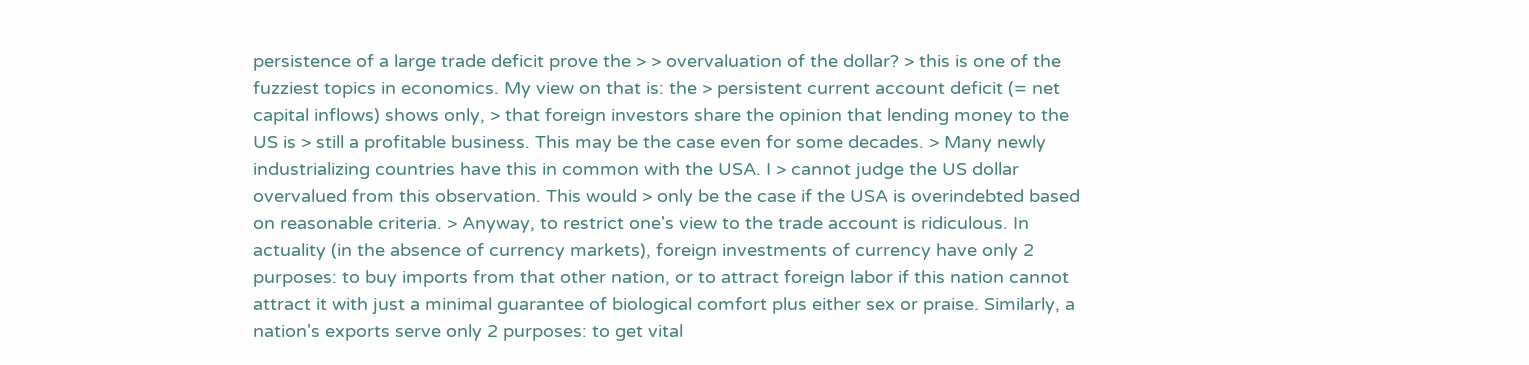persistence of a large trade deficit prove the > > overvaluation of the dollar? > this is one of the fuzziest topics in economics. My view on that is: the > persistent current account deficit (= net capital inflows) shows only, > that foreign investors share the opinion that lending money to the US is > still a profitable business. This may be the case even for some decades. > Many newly industrializing countries have this in common with the USA. I > cannot judge the US dollar overvalued from this observation. This would > only be the case if the USA is overindebted based on reasonable criteria. > Anyway, to restrict one's view to the trade account is ridiculous. In actuality (in the absence of currency markets), foreign investments of currency have only 2 purposes: to buy imports from that other nation, or to attract foreign labor if this nation cannot attract it with just a minimal guarantee of biological comfort plus either sex or praise. Similarly, a nation's exports serve only 2 purposes: to get vital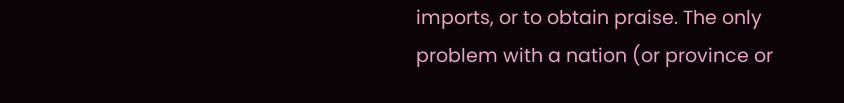imports, or to obtain praise. The only problem with a nation (or province or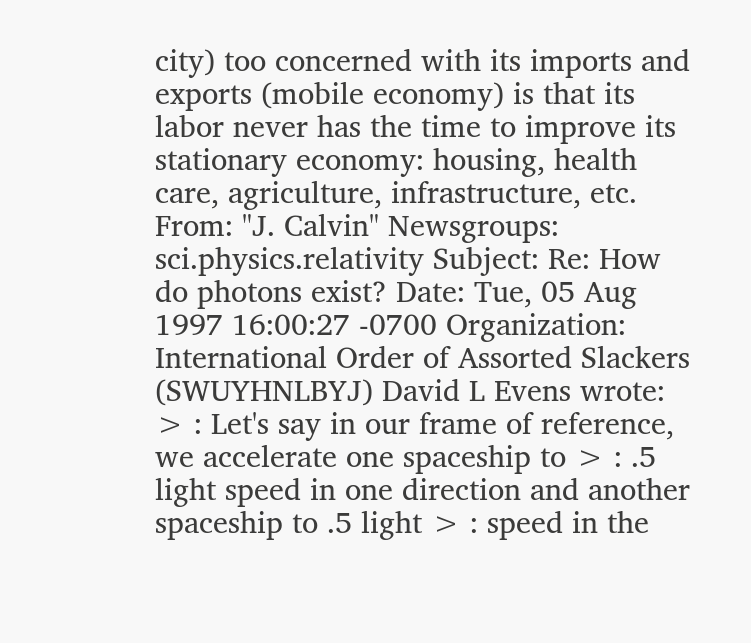city) too concerned with its imports and exports (mobile economy) is that its labor never has the time to improve its stationary economy: housing, health care, agriculture, infrastructure, etc.
From: "J. Calvin" Newsgroups: sci.physics.relativity Subject: Re: How do photons exist? Date: Tue, 05 Aug 1997 16:00:27 -0700 Organization: International Order of Assorted Slackers (SWUYHNLBYJ) David L Evens wrote: > : Let's say in our frame of reference, we accelerate one spaceship to > : .5 light speed in one direction and another spaceship to .5 light > : speed in the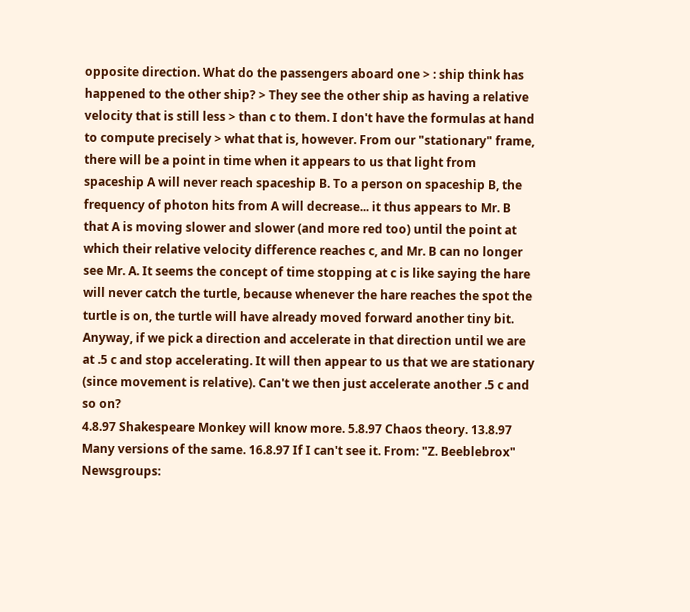opposite direction. What do the passengers aboard one > : ship think has happened to the other ship? > They see the other ship as having a relative velocity that is still less > than c to them. I don't have the formulas at hand to compute precisely > what that is, however. From our "stationary" frame, there will be a point in time when it appears to us that light from spaceship A will never reach spaceship B. To a person on spaceship B, the frequency of photon hits from A will decrease... it thus appears to Mr. B that A is moving slower and slower (and more red too) until the point at which their relative velocity difference reaches c, and Mr. B can no longer see Mr. A. It seems the concept of time stopping at c is like saying the hare will never catch the turtle, because whenever the hare reaches the spot the turtle is on, the turtle will have already moved forward another tiny bit. Anyway, if we pick a direction and accelerate in that direction until we are at .5 c and stop accelerating. It will then appear to us that we are stationary (since movement is relative). Can't we then just accelerate another .5 c and so on?
4.8.97 Shakespeare Monkey will know more. 5.8.97 Chaos theory. 13.8.97 Many versions of the same. 16.8.97 If I can't see it. From: "Z. Beeblebrox" Newsgroups: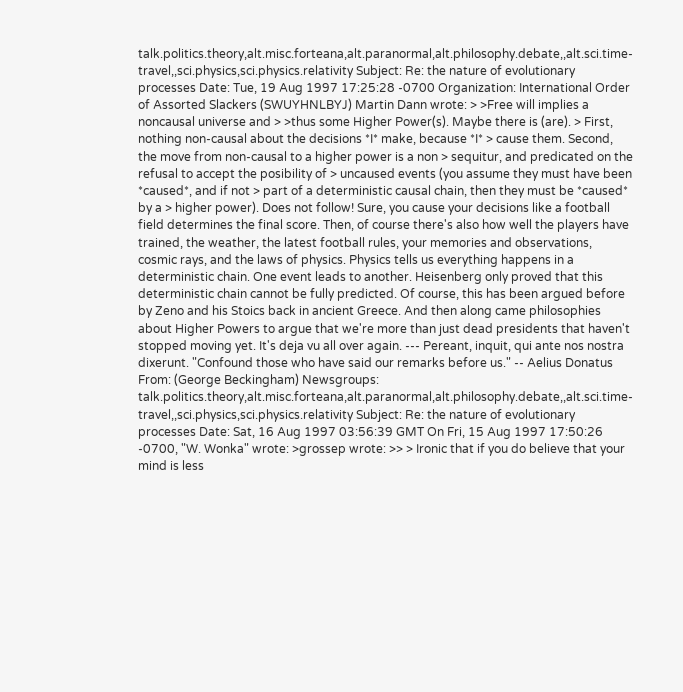talk.politics.theory,alt.misc.forteana,alt.paranormal,alt.philosophy.debate,,alt.sci.time-travel,,sci.physics,sci.physics.relativity Subject: Re: the nature of evolutionary processes Date: Tue, 19 Aug 1997 17:25:28 -0700 Organization: International Order of Assorted Slackers (SWUYHNLBYJ) Martin Dann wrote: > >Free will implies a noncausal universe and > >thus some Higher Power(s). Maybe there is (are). > First, nothing non-causal about the decisions *I* make, because *I* > cause them. Second, the move from non-causal to a higher power is a non > sequitur, and predicated on the refusal to accept the posibility of > uncaused events (you assume they must have been *caused*, and if not > part of a deterministic causal chain, then they must be *caused* by a > higher power). Does not follow! Sure, you cause your decisions like a football field determines the final score. Then, of course there's also how well the players have trained, the weather, the latest football rules, your memories and observations, cosmic rays, and the laws of physics. Physics tells us everything happens in a deterministic chain. One event leads to another. Heisenberg only proved that this deterministic chain cannot be fully predicted. Of course, this has been argued before by Zeno and his Stoics back in ancient Greece. And then along came philosophies about Higher Powers to argue that we're more than just dead presidents that haven't stopped moving yet. It's deja vu all over again. --- Pereant, inquit, qui ante nos nostra dixerunt. "Confound those who have said our remarks before us." -- Aelius Donatus
From: (George Beckingham) Newsgroups: talk.politics.theory,alt.misc.forteana,alt.paranormal,alt.philosophy.debate,,alt.sci.time-travel,,sci.physics,sci.physics.relativity Subject: Re: the nature of evolutionary processes Date: Sat, 16 Aug 1997 03:56:39 GMT On Fri, 15 Aug 1997 17:50:26 -0700, "W. Wonka" wrote: >grossep wrote: >> > Ironic that if you do believe that your mind is less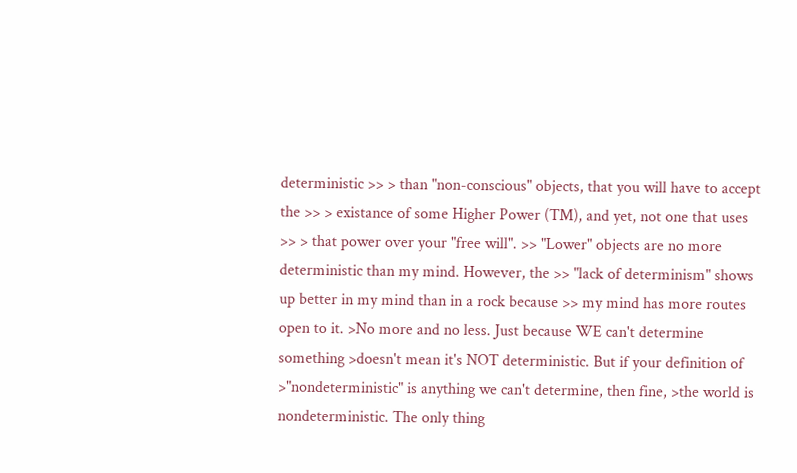deterministic >> > than "non-conscious" objects, that you will have to accept the >> > existance of some Higher Power (TM), and yet, not one that uses >> > that power over your "free will". >> "Lower" objects are no more deterministic than my mind. However, the >> "lack of determinism" shows up better in my mind than in a rock because >> my mind has more routes open to it. >No more and no less. Just because WE can't determine something >doesn't mean it's NOT deterministic. But if your definition of >"nondeterministic" is anything we can't determine, then fine, >the world is nondeterministic. The only thing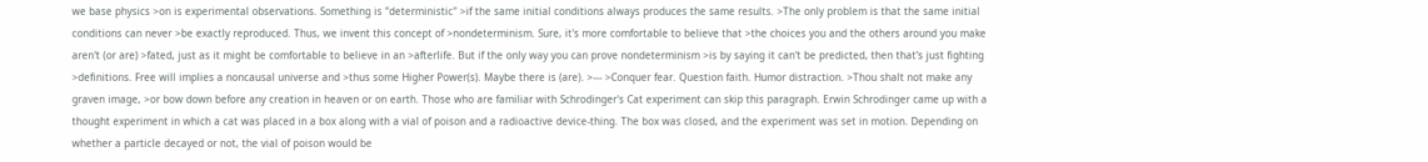we base physics >on is experimental observations. Something is "deterministic" >if the same initial conditions always produces the same results. >The only problem is that the same initial conditions can never >be exactly reproduced. Thus, we invent this concept of >nondeterminism. Sure, it's more comfortable to believe that >the choices you and the others around you make aren't (or are) >fated, just as it might be comfortable to believe in an >afterlife. But if the only way you can prove nondeterminism >is by saying it can't be predicted, then that's just fighting >definitions. Free will implies a noncausal universe and >thus some Higher Power(s). Maybe there is (are). >--- >Conquer fear. Question faith. Humor distraction. >Thou shalt not make any graven image, >or bow down before any creation in heaven or on earth. Those who are familiar with Schrodinger's Cat experiment can skip this paragraph. Erwin Schrodinger came up with a thought experiment in which a cat was placed in a box along with a vial of poison and a radioactive device-thing. The box was closed, and the experiment was set in motion. Depending on whether a particle decayed or not, the vial of poison would be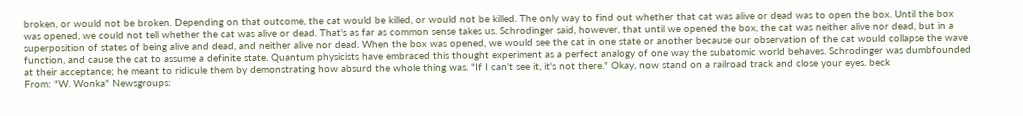broken, or would not be broken. Depending on that outcome, the cat would be killed, or would not be killed. The only way to find out whether that cat was alive or dead was to open the box. Until the box was opened, we could not tell whether the cat was alive or dead. That's as far as common sense takes us. Schrodinger said, however, that until we opened the box, the cat was neither alive nor dead, but in a superposition of states of being alive and dead, and neither alive nor dead. When the box was opened, we would see the cat in one state or another because our observation of the cat would collapse the wave function, and cause the cat to assume a definite state. Quantum physicists have embraced this thought experiment as a perfect analogy of one way the subatomic world behaves. Schrodinger was dumbfounded at their acceptance; he meant to ridicule them by demonstrating how absurd the whole thing was. "If I can't see it, it's not there." Okay, now stand on a railroad track and close your eyes. beck
From: "W. Wonka" Newsgroups: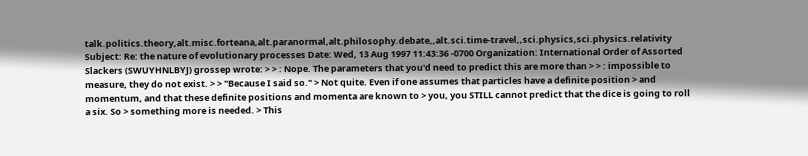talk.politics.theory,alt.misc.forteana,alt.paranormal,alt.philosophy.debate,,alt.sci.time-travel,,sci.physics,sci.physics.relativity Subject: Re: the nature of evolutionary processes Date: Wed, 13 Aug 1997 11:43:36 -0700 Organization: International Order of Assorted Slackers (SWUYHNLBYJ) grossep wrote: > > : Nope. The parameters that you'd need to predict this are more than > > : impossible to measure, they do not exist. > > "Because I said so." > Not quite. Even if one assumes that particles have a definite position > and momentum, and that these definite positions and momenta are known to > you, you STILL cannot predict that the dice is going to roll a six. So > something more is needed. > This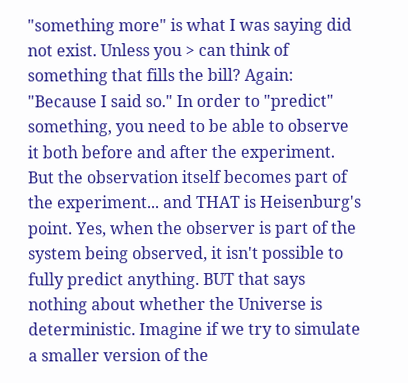"something more" is what I was saying did not exist. Unless you > can think of something that fills the bill? Again: "Because I said so." In order to "predict" something, you need to be able to observe it both before and after the experiment. But the observation itself becomes part of the experiment... and THAT is Heisenburg's point. Yes, when the observer is part of the system being observed, it isn't possible to fully predict anything. BUT that says nothing about whether the Universe is deterministic. Imagine if we try to simulate a smaller version of the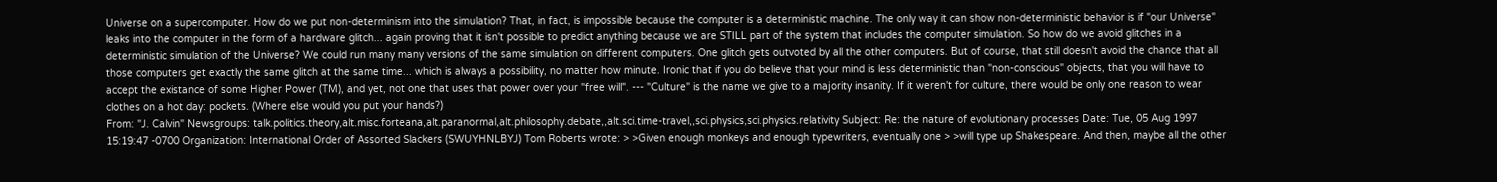Universe on a supercomputer. How do we put non-determinism into the simulation? That, in fact, is impossible because the computer is a deterministic machine. The only way it can show non-deterministic behavior is if "our Universe" leaks into the computer in the form of a hardware glitch... again proving that it isn't possible to predict anything because we are STILL part of the system that includes the computer simulation. So how do we avoid glitches in a deterministic simulation of the Universe? We could run many many versions of the same simulation on different computers. One glitch gets outvoted by all the other computers. But of course, that still doesn't avoid the chance that all those computers get exactly the same glitch at the same time... which is always a possibility, no matter how minute. Ironic that if you do believe that your mind is less deterministic than "non-conscious" objects, that you will have to accept the existance of some Higher Power (TM), and yet, not one that uses that power over your "free will". --- "Culture" is the name we give to a majority insanity. If it weren't for culture, there would be only one reason to wear clothes on a hot day: pockets. (Where else would you put your hands?)
From: "J. Calvin" Newsgroups: talk.politics.theory,alt.misc.forteana,alt.paranormal,alt.philosophy.debate,,alt.sci.time-travel,,sci.physics,sci.physics.relativity Subject: Re: the nature of evolutionary processes Date: Tue, 05 Aug 1997 15:19:47 -0700 Organization: International Order of Assorted Slackers (SWUYHNLBYJ) Tom Roberts wrote: > >Given enough monkeys and enough typewriters, eventually one > >will type up Shakespeare. And then, maybe all the other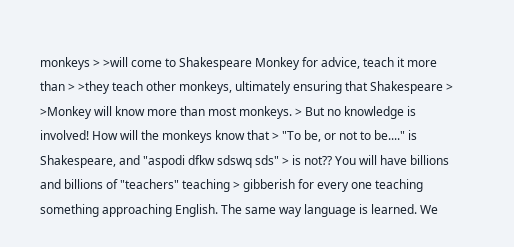monkeys > >will come to Shakespeare Monkey for advice, teach it more than > >they teach other monkeys, ultimately ensuring that Shakespeare > >Monkey will know more than most monkeys. > But no knowledge is involved! How will the monkeys know that > "To be, or not to be...." is Shakespeare, and "aspodi dfkw sdswq sds" > is not?? You will have billions and billions of "teachers" teaching > gibberish for every one teaching something approaching English. The same way language is learned. We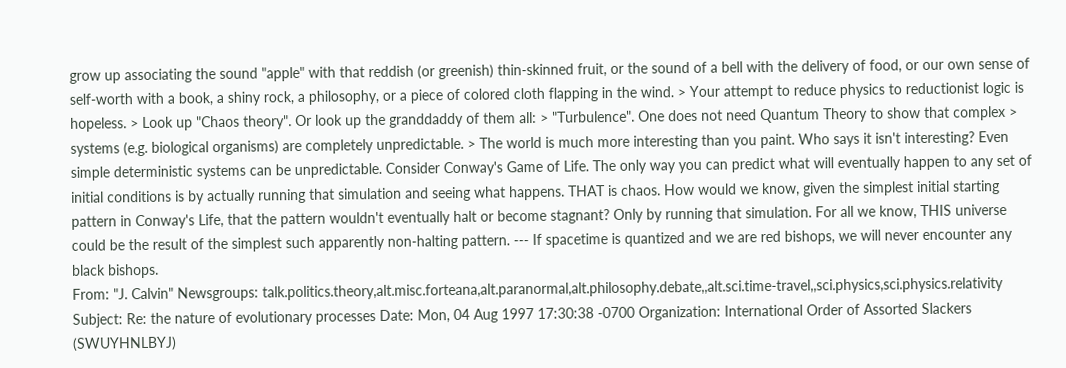grow up associating the sound "apple" with that reddish (or greenish) thin-skinned fruit, or the sound of a bell with the delivery of food, or our own sense of self-worth with a book, a shiny rock, a philosophy, or a piece of colored cloth flapping in the wind. > Your attempt to reduce physics to reductionist logic is hopeless. > Look up "Chaos theory". Or look up the granddaddy of them all: > "Turbulence". One does not need Quantum Theory to show that complex > systems (e.g. biological organisms) are completely unpredictable. > The world is much more interesting than you paint. Who says it isn't interesting? Even simple deterministic systems can be unpredictable. Consider Conway's Game of Life. The only way you can predict what will eventually happen to any set of initial conditions is by actually running that simulation and seeing what happens. THAT is chaos. How would we know, given the simplest initial starting pattern in Conway's Life, that the pattern wouldn't eventually halt or become stagnant? Only by running that simulation. For all we know, THIS universe could be the result of the simplest such apparently non-halting pattern. --- If spacetime is quantized and we are red bishops, we will never encounter any black bishops.
From: "J. Calvin" Newsgroups: talk.politics.theory,alt.misc.forteana,alt.paranormal,alt.philosophy.debate,,alt.sci.time-travel,,sci.physics,sci.physics.relativity Subject: Re: the nature of evolutionary processes Date: Mon, 04 Aug 1997 17:30:38 -0700 Organization: International Order of Assorted Slackers (SWUYHNLBYJ)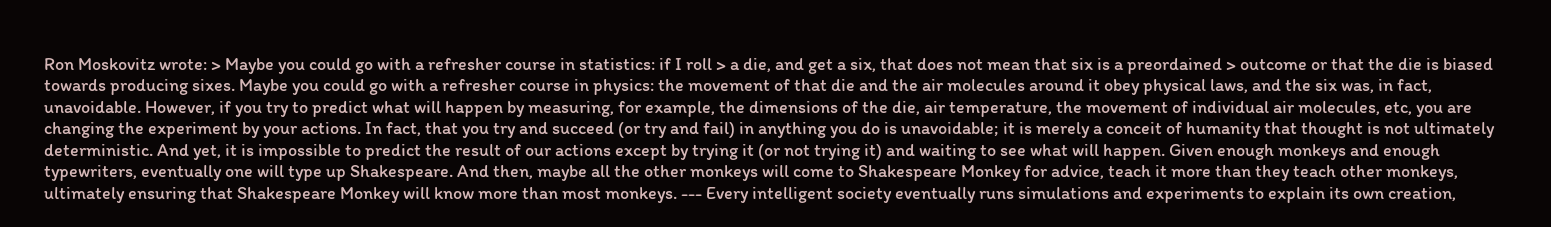Ron Moskovitz wrote: > Maybe you could go with a refresher course in statistics: if I roll > a die, and get a six, that does not mean that six is a preordained > outcome or that the die is biased towards producing sixes. Maybe you could go with a refresher course in physics: the movement of that die and the air molecules around it obey physical laws, and the six was, in fact, unavoidable. However, if you try to predict what will happen by measuring, for example, the dimensions of the die, air temperature, the movement of individual air molecules, etc, you are changing the experiment by your actions. In fact, that you try and succeed (or try and fail) in anything you do is unavoidable; it is merely a conceit of humanity that thought is not ultimately deterministic. And yet, it is impossible to predict the result of our actions except by trying it (or not trying it) and waiting to see what will happen. Given enough monkeys and enough typewriters, eventually one will type up Shakespeare. And then, maybe all the other monkeys will come to Shakespeare Monkey for advice, teach it more than they teach other monkeys, ultimately ensuring that Shakespeare Monkey will know more than most monkeys. --- Every intelligent society eventually runs simulations and experiments to explain its own creation,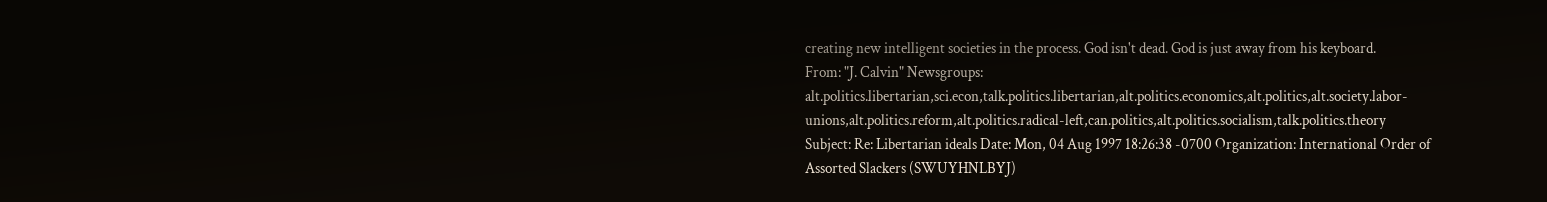creating new intelligent societies in the process. God isn't dead. God is just away from his keyboard.
From: "J. Calvin" Newsgroups: alt.politics.libertarian,sci.econ,talk.politics.libertarian,alt.politics.economics,alt.politics,alt.society.labor-unions,alt.politics.reform,alt.politics.radical-left,can.politics,alt.politics.socialism,talk.politics.theory Subject: Re: Libertarian ideals Date: Mon, 04 Aug 1997 18:26:38 -0700 Organization: International Order of Assorted Slackers (SWUYHNLBYJ)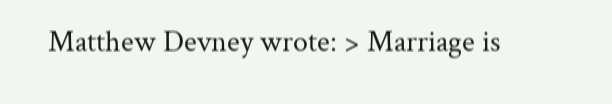Matthew Devney wrote: > Marriage is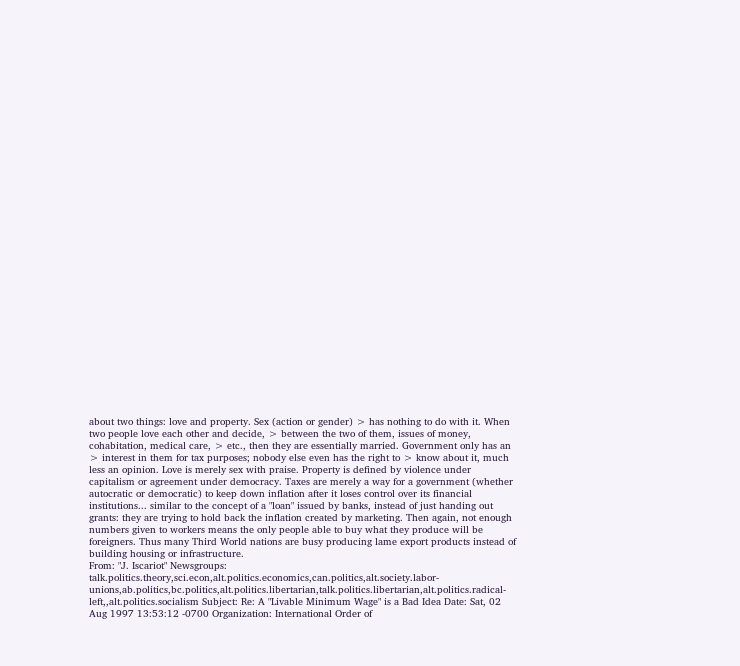about two things: love and property. Sex (action or gender) > has nothing to do with it. When two people love each other and decide, > between the two of them, issues of money, cohabitation, medical care, > etc., then they are essentially married. Government only has an > interest in them for tax purposes; nobody else even has the right to > know about it, much less an opinion. Love is merely sex with praise. Property is defined by violence under capitalism or agreement under democracy. Taxes are merely a way for a government (whether autocratic or democratic) to keep down inflation after it loses control over its financial institutions... similar to the concept of a "loan" issued by banks, instead of just handing out grants: they are trying to hold back the inflation created by marketing. Then again, not enough numbers given to workers means the only people able to buy what they produce will be foreigners. Thus many Third World nations are busy producing lame export products instead of building housing or infrastructure.
From: "J. Iscariot" Newsgroups: talk.politics.theory,sci.econ,alt.politics.economics,can.politics,alt.society.labor-unions,ab.politics,bc.politics,alt.politics.libertarian,talk.politics.libertarian,alt.politics.radical-left,,alt.politics.socialism Subject: Re: A "Livable Minimum Wage" is a Bad Idea Date: Sat, 02 Aug 1997 13:53:12 -0700 Organization: International Order of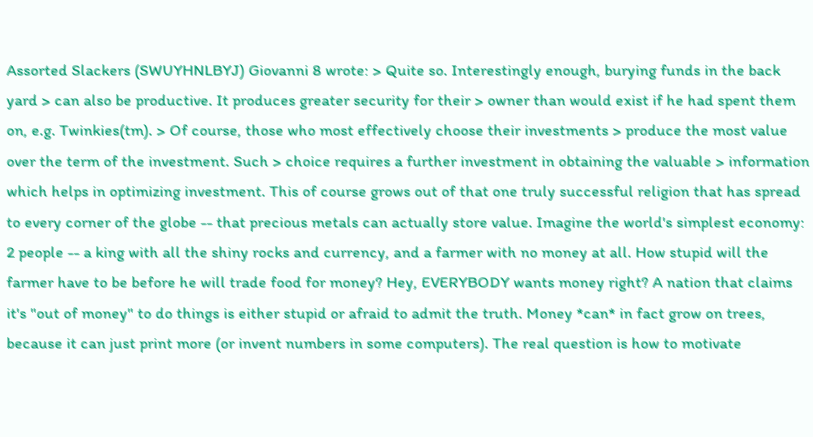Assorted Slackers (SWUYHNLBYJ) Giovanni 8 wrote: > Quite so. Interestingly enough, burying funds in the back yard > can also be productive. It produces greater security for their > owner than would exist if he had spent them on, e.g. Twinkies(tm). > Of course, those who most effectively choose their investments > produce the most value over the term of the investment. Such > choice requires a further investment in obtaining the valuable > information which helps in optimizing investment. This of course grows out of that one truly successful religion that has spread to every corner of the globe -- that precious metals can actually store value. Imagine the world's simplest economy: 2 people -- a king with all the shiny rocks and currency, and a farmer with no money at all. How stupid will the farmer have to be before he will trade food for money? Hey, EVERYBODY wants money right? A nation that claims it's "out of money" to do things is either stupid or afraid to admit the truth. Money *can* in fact grow on trees, because it can just print more (or invent numbers in some computers). The real question is how to motivate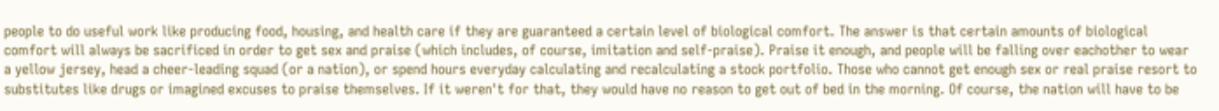people to do useful work like producing food, housing, and health care if they are guaranteed a certain level of biological comfort. The answer is that certain amounts of biological comfort will always be sacrificed in order to get sex and praise (which includes, of course, imitation and self-praise). Praise it enough, and people will be falling over eachother to wear a yellow jersey, head a cheer-leading squad (or a nation), or spend hours everyday calculating and recalculating a stock portfolio. Those who cannot get enough sex or real praise resort to substitutes like drugs or imagined excuses to praise themselves. If it weren't for that, they would have no reason to get out of bed in the morning. Of course, the nation will have to be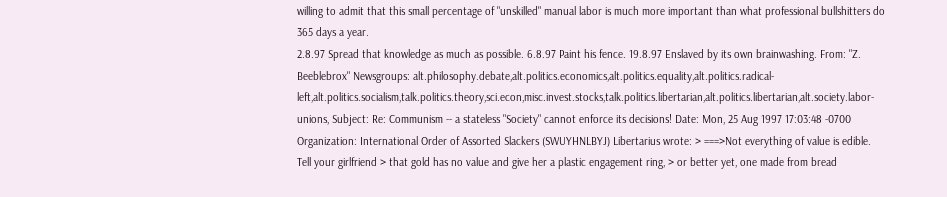willing to admit that this small percentage of "unskilled" manual labor is much more important than what professional bullshitters do 365 days a year.
2.8.97 Spread that knowledge as much as possible. 6.8.97 Paint his fence. 19.8.97 Enslaved by its own brainwashing. From: "Z. Beeblebrox" Newsgroups: alt.philosophy.debate,alt.politics.economics,alt.politics.equality,alt.politics.radical-left,alt.politics.socialism,talk.politics.theory,sci.econ,misc.invest.stocks,talk.politics.libertarian,alt.politics.libertarian,alt.society.labor-unions, Subject: Re: Communism -- a stateless "Society" cannot enforce its decisions! Date: Mon, 25 Aug 1997 17:03:48 -0700 Organization: International Order of Assorted Slackers (SWUYHNLBYJ) Libertarius wrote: > ===>Not everything of value is edible. Tell your girlfriend > that gold has no value and give her a plastic engagement ring, > or better yet, one made from bread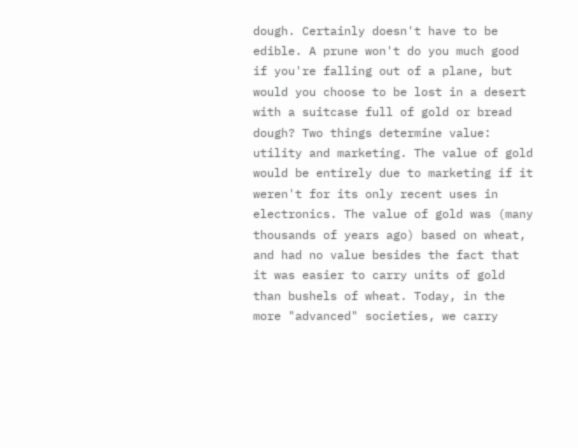dough. Certainly doesn't have to be edible. A prune won't do you much good if you're falling out of a plane, but would you choose to be lost in a desert with a suitcase full of gold or bread dough? Two things determine value: utility and marketing. The value of gold would be entirely due to marketing if it weren't for its only recent uses in electronics. The value of gold was (many thousands of years ago) based on wheat, and had no value besides the fact that it was easier to carry units of gold than bushels of wheat. Today, in the more "advanced" societies, we carry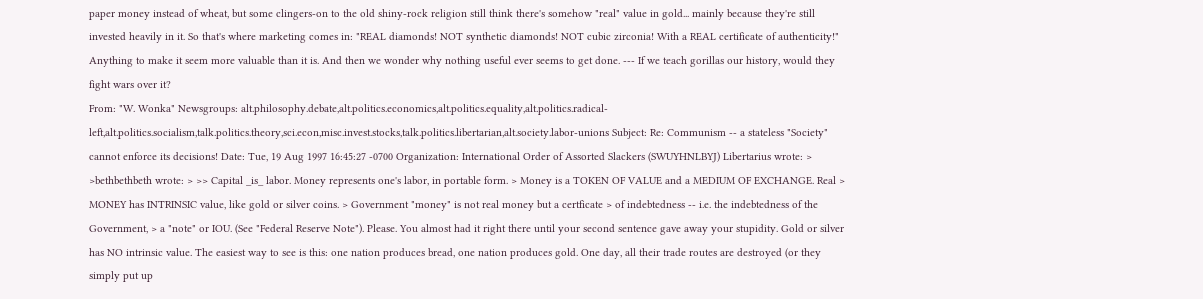paper money instead of wheat, but some clingers-on to the old shiny-rock religion still think there's somehow "real" value in gold... mainly because they're still invested heavily in it. So that's where marketing comes in: "REAL diamonds! NOT synthetic diamonds! NOT cubic zirconia! With a REAL certificate of authenticity!" Anything to make it seem more valuable than it is. And then we wonder why nothing useful ever seems to get done. --- If we teach gorillas our history, would they fight wars over it?
From: "W. Wonka" Newsgroups: alt.philosophy.debate,alt.politics.economics,alt.politics.equality,alt.politics.radical-left,alt.politics.socialism,talk.politics.theory,sci.econ,misc.invest.stocks,talk.politics.libertarian,alt.society.labor-unions Subject: Re: Communism -- a stateless "Society" cannot enforce its decisions! Date: Tue, 19 Aug 1997 16:45:27 -0700 Organization: International Order of Assorted Slackers (SWUYHNLBYJ) Libertarius wrote: > >bethbethbeth wrote: > >> Capital _is_ labor. Money represents one's labor, in portable form. > Money is a TOKEN OF VALUE and a MEDIUM OF EXCHANGE. Real > MONEY has INTRINSIC value, like gold or silver coins. > Government "money" is not real money but a certficate > of indebtedness -- i.e. the indebtedness of the Government, > a "note" or IOU. (See "Federal Reserve Note"). Please. You almost had it right there until your second sentence gave away your stupidity. Gold or silver has NO intrinsic value. The easiest way to see is this: one nation produces bread, one nation produces gold. One day, all their trade routes are destroyed (or they simply put up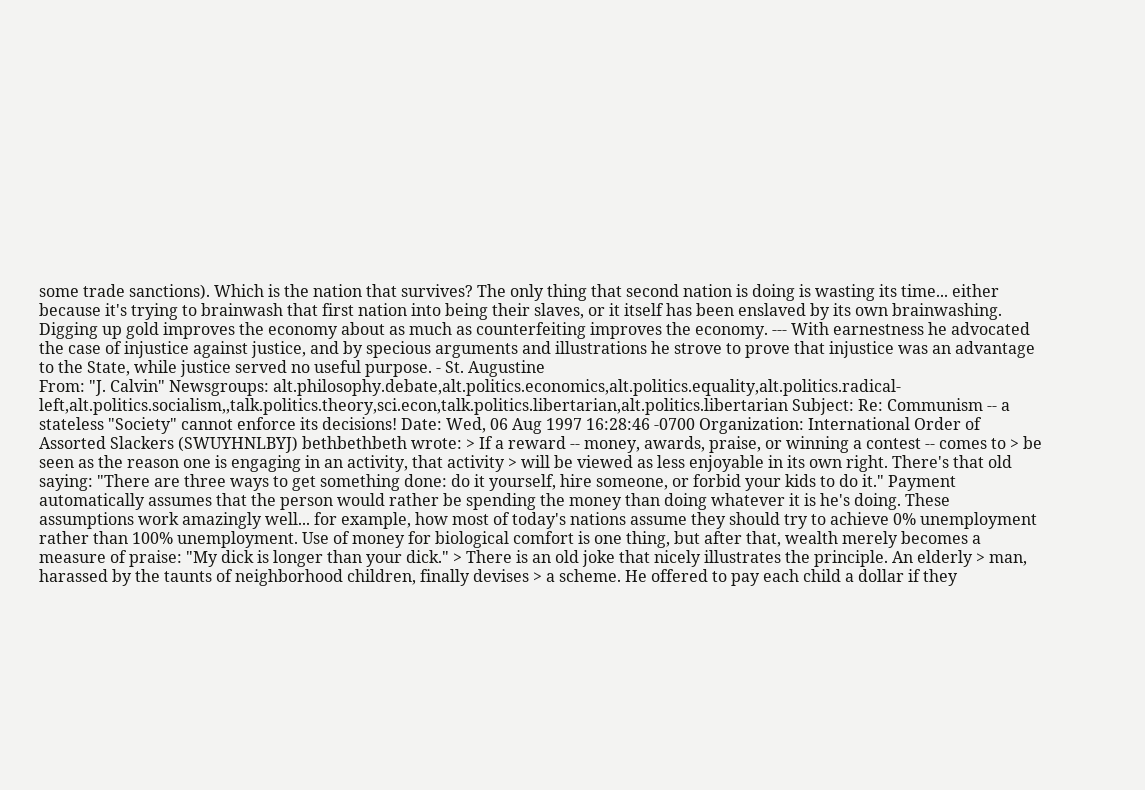some trade sanctions). Which is the nation that survives? The only thing that second nation is doing is wasting its time... either because it's trying to brainwash that first nation into being their slaves, or it itself has been enslaved by its own brainwashing. Digging up gold improves the economy about as much as counterfeiting improves the economy. --- With earnestness he advocated the case of injustice against justice, and by specious arguments and illustrations he strove to prove that injustice was an advantage to the State, while justice served no useful purpose. - St. Augustine
From: "J. Calvin" Newsgroups: alt.philosophy.debate,alt.politics.economics,alt.politics.equality,alt.politics.radical-left,alt.politics.socialism,,talk.politics.theory,sci.econ,talk.politics.libertarian,alt.politics.libertarian Subject: Re: Communism -- a stateless "Society" cannot enforce its decisions! Date: Wed, 06 Aug 1997 16:28:46 -0700 Organization: International Order of Assorted Slackers (SWUYHNLBYJ) bethbethbeth wrote: > If a reward -- money, awards, praise, or winning a contest -- comes to > be seen as the reason one is engaging in an activity, that activity > will be viewed as less enjoyable in its own right. There's that old saying: "There are three ways to get something done: do it yourself, hire someone, or forbid your kids to do it." Payment automatically assumes that the person would rather be spending the money than doing whatever it is he's doing. These assumptions work amazingly well... for example, how most of today's nations assume they should try to achieve 0% unemployment rather than 100% unemployment. Use of money for biological comfort is one thing, but after that, wealth merely becomes a measure of praise: "My dick is longer than your dick." > There is an old joke that nicely illustrates the principle. An elderly > man, harassed by the taunts of neighborhood children, finally devises > a scheme. He offered to pay each child a dollar if they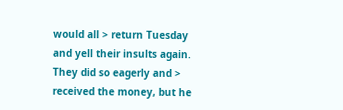would all > return Tuesday and yell their insults again. They did so eagerly and > received the money, but he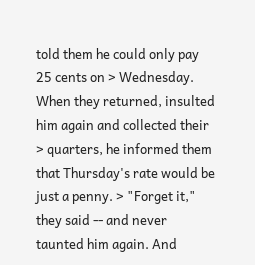told them he could only pay 25 cents on > Wednesday. When they returned, insulted him again and collected their > quarters, he informed them that Thursday's rate would be just a penny. > "Forget it," they said -- and never taunted him again. And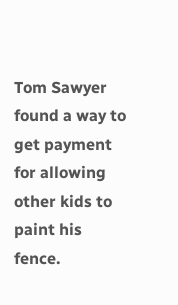Tom Sawyer found a way to get payment for allowing other kids to paint his fence.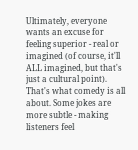Ultimately, everyone wants an excuse for feeling superior - real or imagined (of course, it'll ALL imagined, but that's just a cultural point). That's what comedy is all about. Some jokes are more subtle - making listeners feel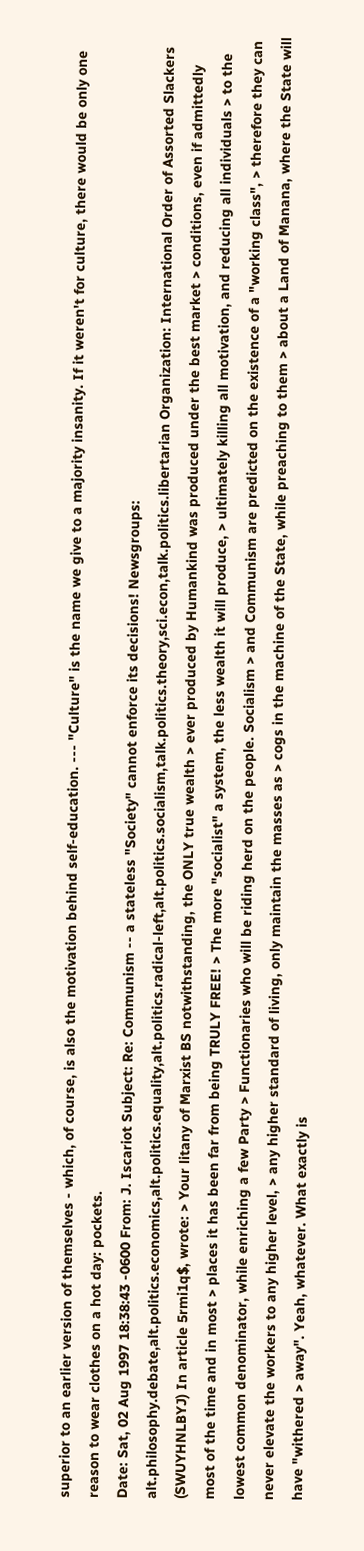superior to an earlier version of themselves - which, of course, is also the motivation behind self-education. --- "Culture" is the name we give to a majority insanity. If it weren't for culture, there would be only one reason to wear clothes on a hot day: pockets.
Date: Sat, 02 Aug 1997 18:38:43 -0600 From: J. Iscariot Subject: Re: Communism -- a stateless "Society" cannot enforce its decisions! Newsgroups: alt.philosophy.debate,alt.politics.economics,alt.politics.equality,alt.politics.radical-left,alt.politics.socialism,talk.politics.theory,sci.econ,talk.politics.libertarian Organization: International Order of Assorted Slackers (SWUYHNLBYJ) In article 5rmi1q$, wrote: > Your litany of Marxist BS notwithstanding, the ONLY true wealth > ever produced by Humankind was produced under the best market > conditions, even if admittedly most of the time and in most > places it has been far from being TRULY FREE! > The more "socialist" a system, the less wealth it will produce, > ultimately killing all motivation, and reducing all individuals > to the lowest common denominator, while enriching a few Party > Functionaries who will be riding herd on the people. Socialism > and Communism are predicted on the existence of a "working class", > therefore they can never elevate the workers to any higher level, > any higher standard of living, only maintain the masses as > cogs in the machine of the State, while preaching to them > about a Land of Manana, where the State will have "withered > away". Yeah, whatever. What exactly is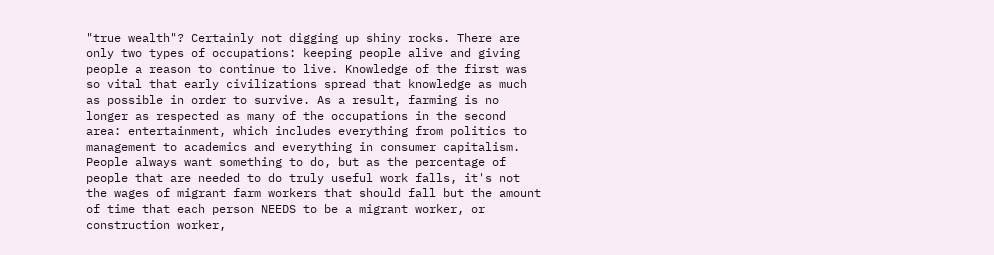"true wealth"? Certainly not digging up shiny rocks. There are only two types of occupations: keeping people alive and giving people a reason to continue to live. Knowledge of the first was so vital that early civilizations spread that knowledge as much as possible in order to survive. As a result, farming is no longer as respected as many of the occupations in the second area: entertainment, which includes everything from politics to management to academics and everything in consumer capitalism. People always want something to do, but as the percentage of people that are needed to do truly useful work falls, it's not the wages of migrant farm workers that should fall but the amount of time that each person NEEDS to be a migrant worker, or construction worker,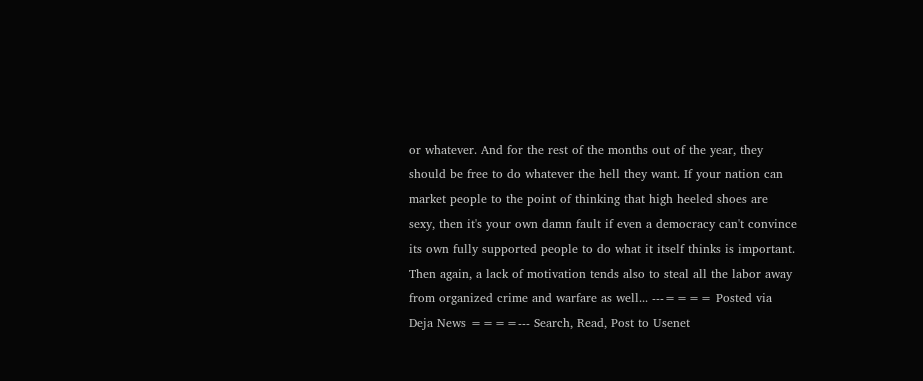or whatever. And for the rest of the months out of the year, they should be free to do whatever the hell they want. If your nation can market people to the point of thinking that high heeled shoes are sexy, then it's your own damn fault if even a democracy can't convince its own fully supported people to do what it itself thinks is important. Then again, a lack of motivation tends also to steal all the labor away from organized crime and warfare as well... ---==== Posted via Deja News ====--- Search, Read, Post to Usenet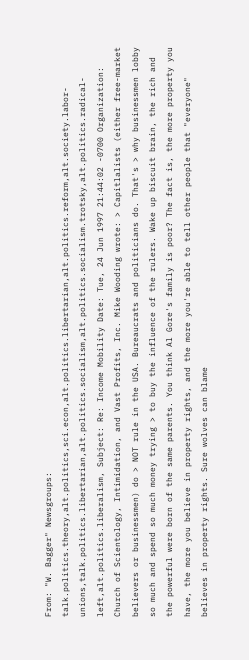From: "W. Bagger" Newsgroups: talk.politics.theory,alt.politics,sci.econ,alt.politics.libertarian,alt.politics.reform,alt.society.labor-unions,talk.politics.libertarian,alt.politics.socialism,alt.politics.socialism.trotsky,alt.politics.radical-left,alt.politics.liberalism, Subject: Re: Income Mobility Date: Tue, 24 Jun 1997 21:44:02 -0700 Organization: Church of Scientology, Intimidation, and Vast Profits, Inc. Mike Wooding wrote: > Capitlalists (either free-market believers or businessmen) do > NOT rule in the USA. Bureaucrats and politicians do. That's > why businessmen lobby so much and spend so much money trying > to buy the influence of the rulers. Wake up biscuit brain, the rich and the powerful were born of the same parents. You think Al Gore's family is poor? The fact is, the more property you have, the more you believe in property rights, and the more you're able to tell other people that "everyone" believes in property rights. Sure wolves can blame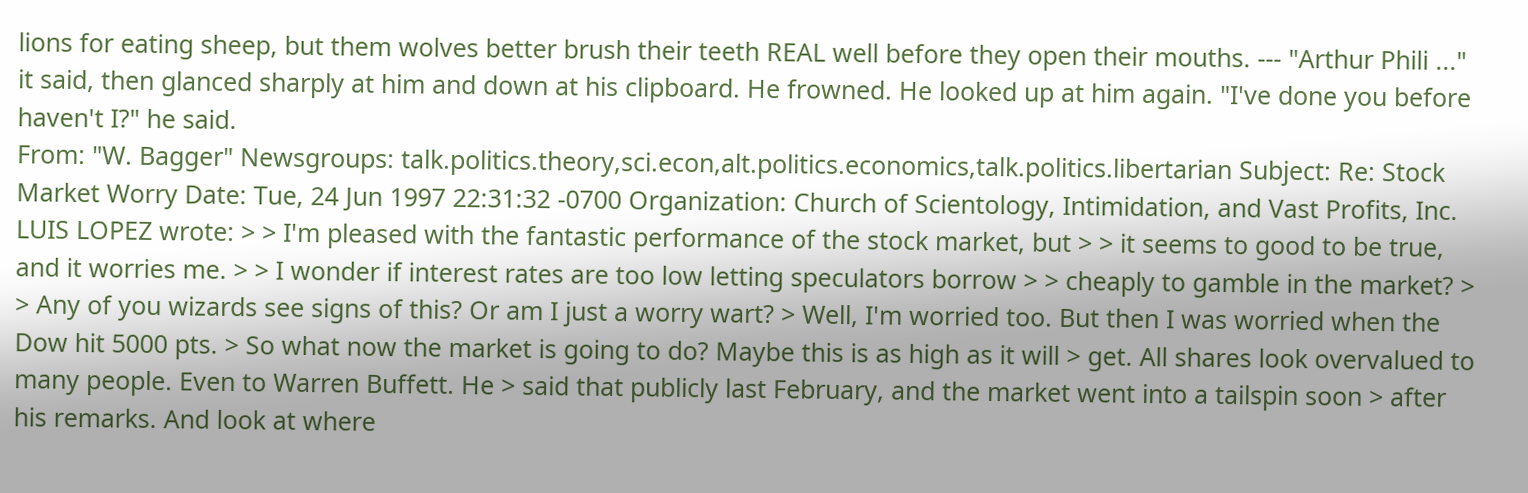lions for eating sheep, but them wolves better brush their teeth REAL well before they open their mouths. --- "Arthur Phili ..." it said, then glanced sharply at him and down at his clipboard. He frowned. He looked up at him again. "I've done you before haven't I?" he said.
From: "W. Bagger" Newsgroups: talk.politics.theory,sci.econ,alt.politics.economics,talk.politics.libertarian Subject: Re: Stock Market Worry Date: Tue, 24 Jun 1997 22:31:32 -0700 Organization: Church of Scientology, Intimidation, and Vast Profits, Inc. LUIS LOPEZ wrote: > > I'm pleased with the fantastic performance of the stock market, but > > it seems to good to be true, and it worries me. > > I wonder if interest rates are too low letting speculators borrow > > cheaply to gamble in the market? > > Any of you wizards see signs of this? Or am I just a worry wart? > Well, I'm worried too. But then I was worried when the Dow hit 5000 pts. > So what now the market is going to do? Maybe this is as high as it will > get. All shares look overvalued to many people. Even to Warren Buffett. He > said that publicly last February, and the market went into a tailspin soon > after his remarks. And look at where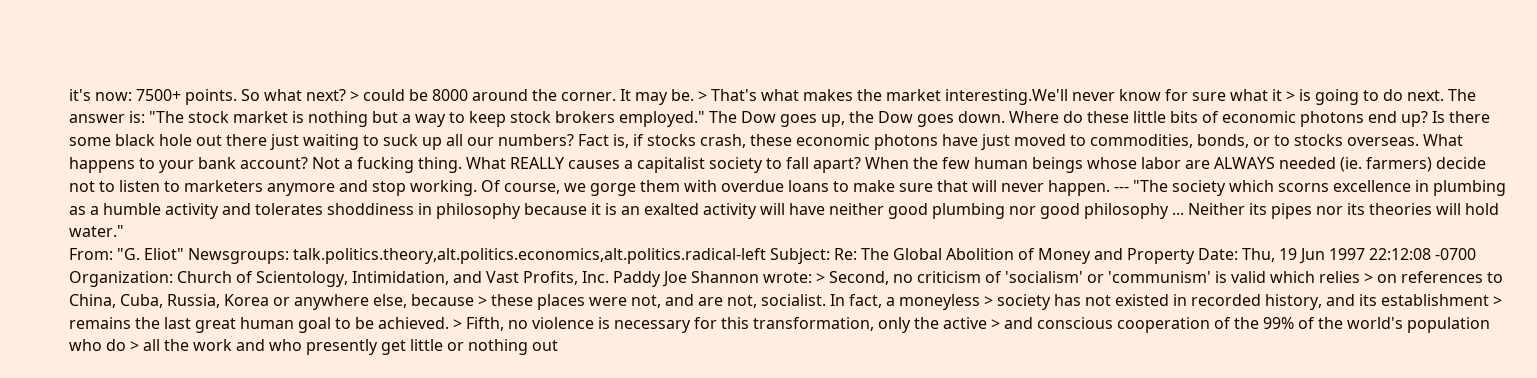it's now: 7500+ points. So what next? > could be 8000 around the corner. It may be. > That's what makes the market interesting.We'll never know for sure what it > is going to do next. The answer is: "The stock market is nothing but a way to keep stock brokers employed." The Dow goes up, the Dow goes down. Where do these little bits of economic photons end up? Is there some black hole out there just waiting to suck up all our numbers? Fact is, if stocks crash, these economic photons have just moved to commodities, bonds, or to stocks overseas. What happens to your bank account? Not a fucking thing. What REALLY causes a capitalist society to fall apart? When the few human beings whose labor are ALWAYS needed (ie. farmers) decide not to listen to marketers anymore and stop working. Of course, we gorge them with overdue loans to make sure that will never happen. --- "The society which scorns excellence in plumbing as a humble activity and tolerates shoddiness in philosophy because it is an exalted activity will have neither good plumbing nor good philosophy ... Neither its pipes nor its theories will hold water."
From: "G. Eliot" Newsgroups: talk.politics.theory,alt.politics.economics,alt.politics.radical-left Subject: Re: The Global Abolition of Money and Property Date: Thu, 19 Jun 1997 22:12:08 -0700 Organization: Church of Scientology, Intimidation, and Vast Profits, Inc. Paddy Joe Shannon wrote: > Second, no criticism of 'socialism' or 'communism' is valid which relies > on references to China, Cuba, Russia, Korea or anywhere else, because > these places were not, and are not, socialist. In fact, a moneyless > society has not existed in recorded history, and its establishment > remains the last great human goal to be achieved. > Fifth, no violence is necessary for this transformation, only the active > and conscious cooperation of the 99% of the world's population who do > all the work and who presently get little or nothing out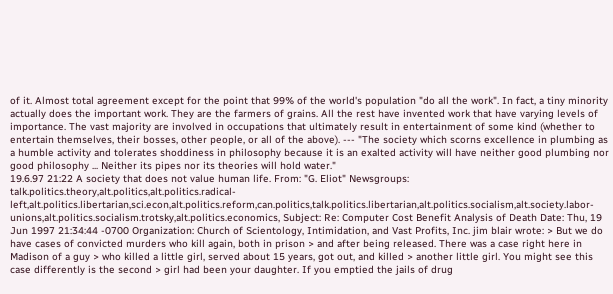of it. Almost total agreement except for the point that 99% of the world's population "do all the work". In fact, a tiny minority actually does the important work. They are the farmers of grains. All the rest have invented work that have varying levels of importance. The vast majority are involved in occupations that ultimately result in entertainment of some kind (whether to entertain themselves, their bosses, other people, or all of the above). --- "The society which scorns excellence in plumbing as a humble activity and tolerates shoddiness in philosophy because it is an exalted activity will have neither good plumbing nor good philosophy ... Neither its pipes nor its theories will hold water."
19.6.97 21:22 A society that does not value human life. From: "G. Eliot" Newsgroups: talk.politics.theory,alt.politics,alt.politics.radical-left,alt.politics.libertarian,sci.econ,alt.politics.reform,can.politics,talk.politics.libertarian,alt.politics.socialism,alt.society.labor-unions,alt.politics.socialism.trotsky,alt.politics.economics, Subject: Re: Computer Cost Benefit Analysis of Death Date: Thu, 19 Jun 1997 21:34:44 -0700 Organization: Church of Scientology, Intimidation, and Vast Profits, Inc. jim blair wrote: > But we do have cases of convicted murders who kill again, both in prison > and after being released. There was a case right here in Madison of a guy > who killed a little girl, served about 15 years, got out, and killed > another little girl. You might see this case differently is the second > girl had been your daughter. If you emptied the jails of drug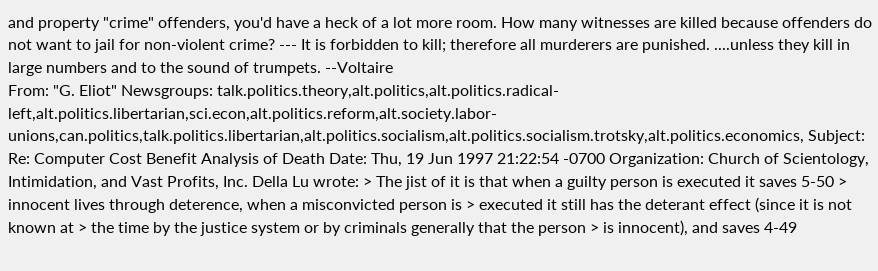and property "crime" offenders, you'd have a heck of a lot more room. How many witnesses are killed because offenders do not want to jail for non-violent crime? --- It is forbidden to kill; therefore all murderers are punished. ....unless they kill in large numbers and to the sound of trumpets. --Voltaire
From: "G. Eliot" Newsgroups: talk.politics.theory,alt.politics,alt.politics.radical-left,alt.politics.libertarian,sci.econ,alt.politics.reform,alt.society.labor-unions,can.politics,talk.politics.libertarian,alt.politics.socialism,alt.politics.socialism.trotsky,alt.politics.economics, Subject: Re: Computer Cost Benefit Analysis of Death Date: Thu, 19 Jun 1997 21:22:54 -0700 Organization: Church of Scientology, Intimidation, and Vast Profits, Inc. Della Lu wrote: > The jist of it is that when a guilty person is executed it saves 5-50 > innocent lives through deterence, when a misconvicted person is > executed it still has the deterant effect (since it is not known at > the time by the justice system or by criminals generally that the person > is innocent), and saves 4-49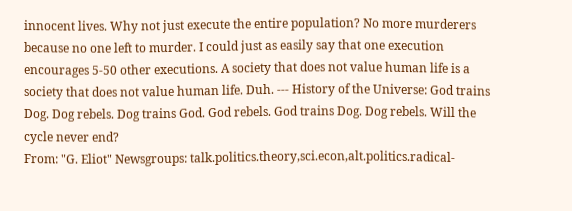innocent lives. Why not just execute the entire population? No more murderers because no one left to murder. I could just as easily say that one execution encourages 5-50 other executions. A society that does not value human life is a society that does not value human life. Duh. --- History of the Universe: God trains Dog. Dog rebels. Dog trains God. God rebels. God trains Dog. Dog rebels. Will the cycle never end?
From: "G. Eliot" Newsgroups: talk.politics.theory,sci.econ,alt.politics.radical-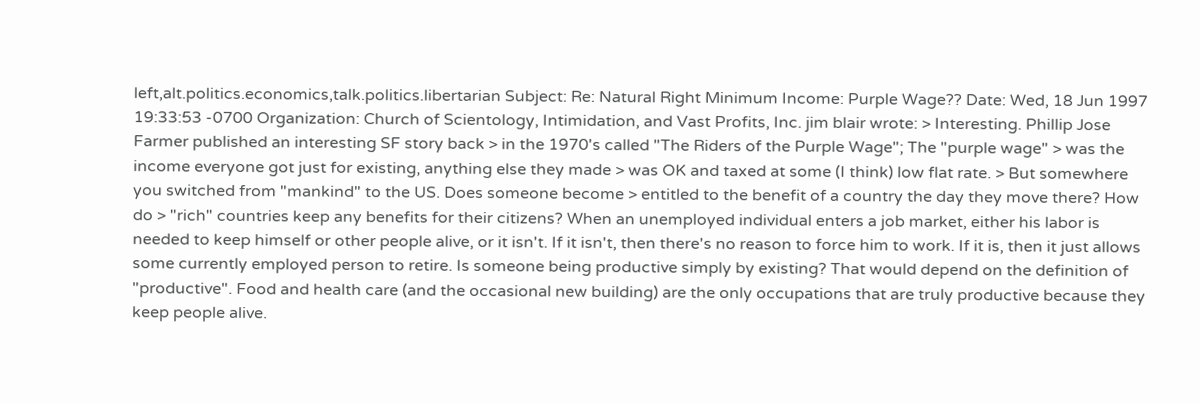left,alt.politics.economics,talk.politics.libertarian Subject: Re: Natural Right Minimum Income: Purple Wage?? Date: Wed, 18 Jun 1997 19:33:53 -0700 Organization: Church of Scientology, Intimidation, and Vast Profits, Inc. jim blair wrote: > Interesting. Phillip Jose Farmer published an interesting SF story back > in the 1970's called "The Riders of the Purple Wage"; The "purple wage" > was the income everyone got just for existing, anything else they made > was OK and taxed at some (I think) low flat rate. > But somewhere you switched from "mankind" to the US. Does someone become > entitled to the benefit of a country the day they move there? How do > "rich" countries keep any benefits for their citizens? When an unemployed individual enters a job market, either his labor is needed to keep himself or other people alive, or it isn't. If it isn't, then there's no reason to force him to work. If it is, then it just allows some currently employed person to retire. Is someone being productive simply by existing? That would depend on the definition of "productive". Food and health care (and the occasional new building) are the only occupations that are truly productive because they keep people alive.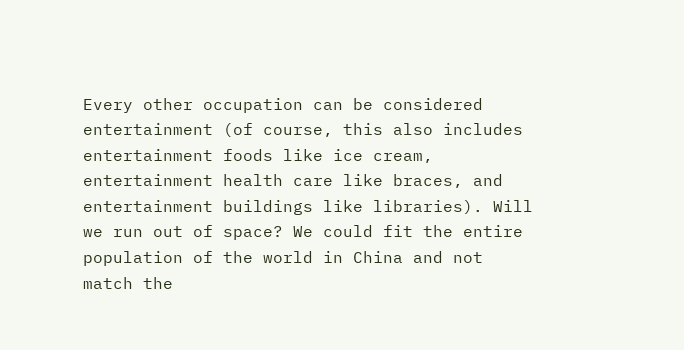Every other occupation can be considered entertainment (of course, this also includes entertainment foods like ice cream, entertainment health care like braces, and entertainment buildings like libraries). Will we run out of space? We could fit the entire population of the world in China and not match the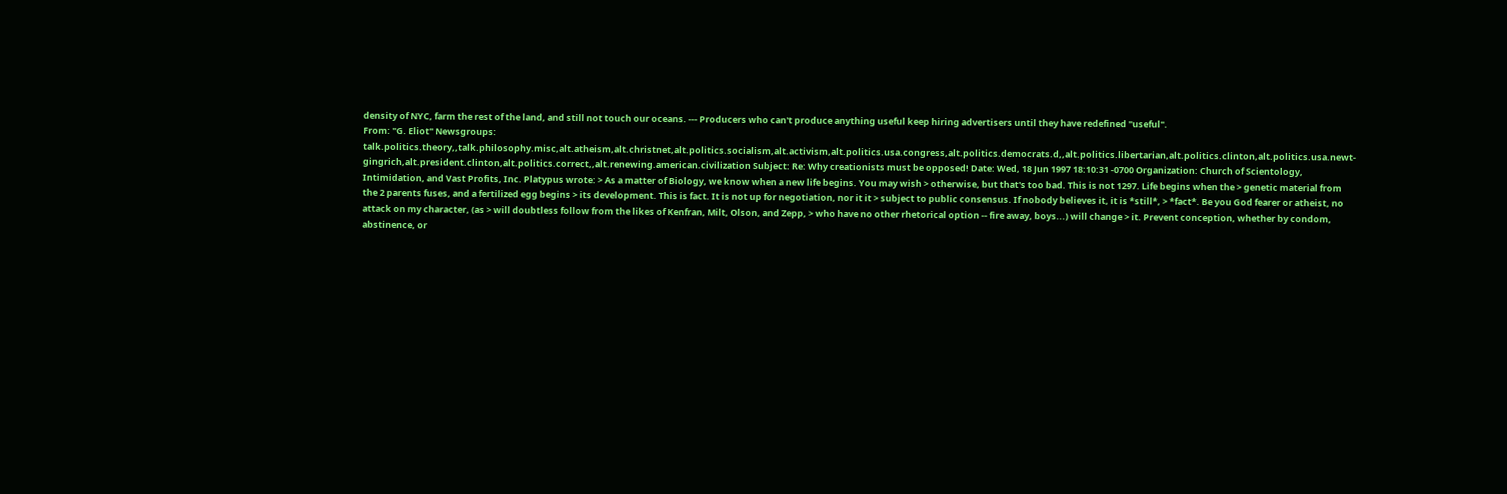density of NYC, farm the rest of the land, and still not touch our oceans. --- Producers who can't produce anything useful keep hiring advertisers until they have redefined "useful".
From: "G. Eliot" Newsgroups: talk.politics.theory,,talk.philosophy.misc,alt.atheism,alt.christnet,alt.politics.socialism,alt.activism,alt.politics.usa.congress,alt.politics.democrats.d,,alt.politics.libertarian,alt.politics.clinton,alt.politics.usa.newt-gingrich,alt.president.clinton,alt.politics.correct,,alt.renewing.american.civilization Subject: Re: Why creationists must be opposed! Date: Wed, 18 Jun 1997 18:10:31 -0700 Organization: Church of Scientology, Intimidation, and Vast Profits, Inc. Platypus wrote: > As a matter of Biology, we know when a new life begins. You may wish > otherwise, but that's too bad. This is not 1297. Life begins when the > genetic material from the 2 parents fuses, and a fertilized egg begins > its development. This is fact. It is not up for negotiation, nor it it > subject to public consensus. If nobody believes it, it is *still*, > *fact*. Be you God fearer or atheist, no attack on my character, (as > will doubtless follow from the likes of Kenfran, Milt, Olson, and Zepp, > who have no other rhetorical option -- fire away, boys...) will change > it. Prevent conception, whether by condom, abstinence, or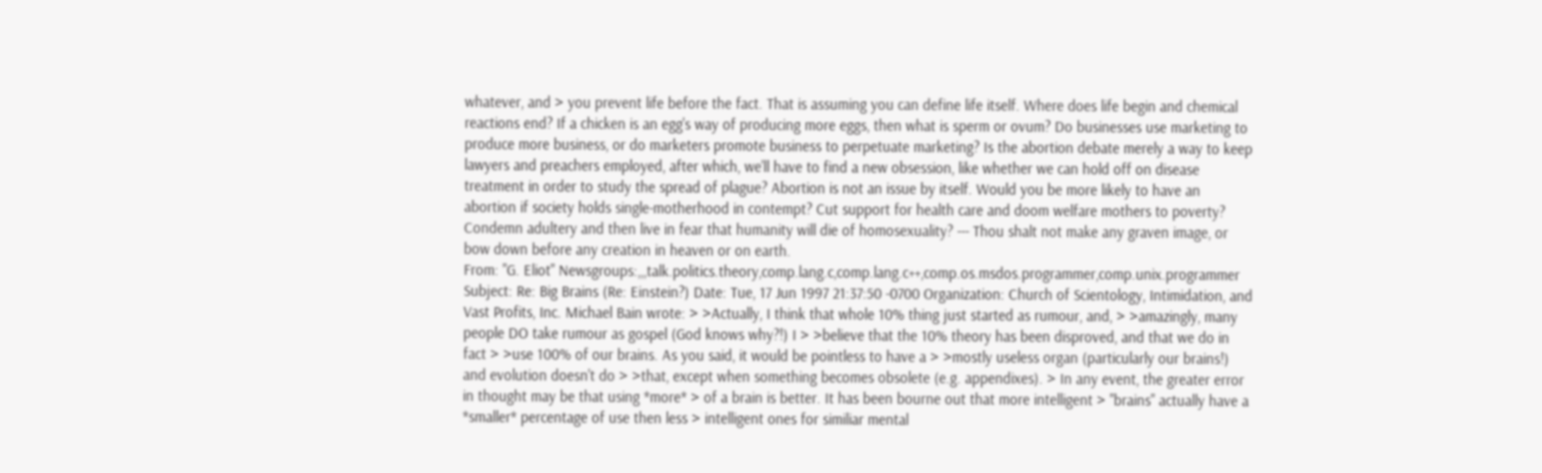whatever, and > you prevent life before the fact. That is assuming you can define life itself. Where does life begin and chemical reactions end? If a chicken is an egg's way of producing more eggs, then what is sperm or ovum? Do businesses use marketing to produce more business, or do marketers promote business to perpetuate marketing? Is the abortion debate merely a way to keep lawyers and preachers employed, after which, we'll have to find a new obsession, like whether we can hold off on disease treatment in order to study the spread of plague? Abortion is not an issue by itself. Would you be more likely to have an abortion if society holds single-motherhood in contempt? Cut support for health care and doom welfare mothers to poverty? Condemn adultery and then live in fear that humanity will die of homosexuality? --- Thou shalt not make any graven image, or bow down before any creation in heaven or on earth.
From: "G. Eliot" Newsgroups:,,,talk.politics.theory,comp.lang.c,comp.lang.c++,comp.os.msdos.programmer,comp.unix.programmer Subject: Re: Big Brains (Re: Einstein?) Date: Tue, 17 Jun 1997 21:37:50 -0700 Organization: Church of Scientology, Intimidation, and Vast Profits, Inc. Michael Bain wrote: > >Actually, I think that whole 10% thing just started as rumour, and, > >amazingly, many people DO take rumour as gospel (God knows why?!) I > >believe that the 10% theory has been disproved, and that we do in fact > >use 100% of our brains. As you said, it would be pointless to have a > >mostly useless organ (particularly our brains!) and evolution doesn't do > >that, except when something becomes obsolete (e.g. appendixes). > In any event, the greater error in thought may be that using *more* > of a brain is better. It has been bourne out that more intelligent > "brains" actually have a *smaller* percentage of use then less > intelligent ones for similiar mental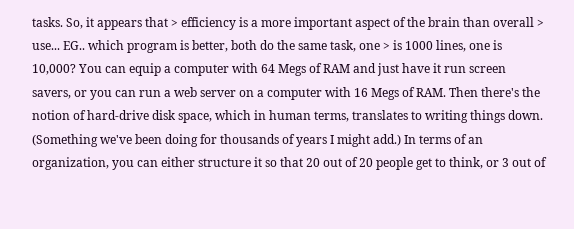tasks. So, it appears that > efficiency is a more important aspect of the brain than overall > use... EG.. which program is better, both do the same task, one > is 1000 lines, one is 10,000? You can equip a computer with 64 Megs of RAM and just have it run screen savers, or you can run a web server on a computer with 16 Megs of RAM. Then there's the notion of hard-drive disk space, which in human terms, translates to writing things down. (Something we've been doing for thousands of years I might add.) In terms of an organization, you can either structure it so that 20 out of 20 people get to think, or 3 out of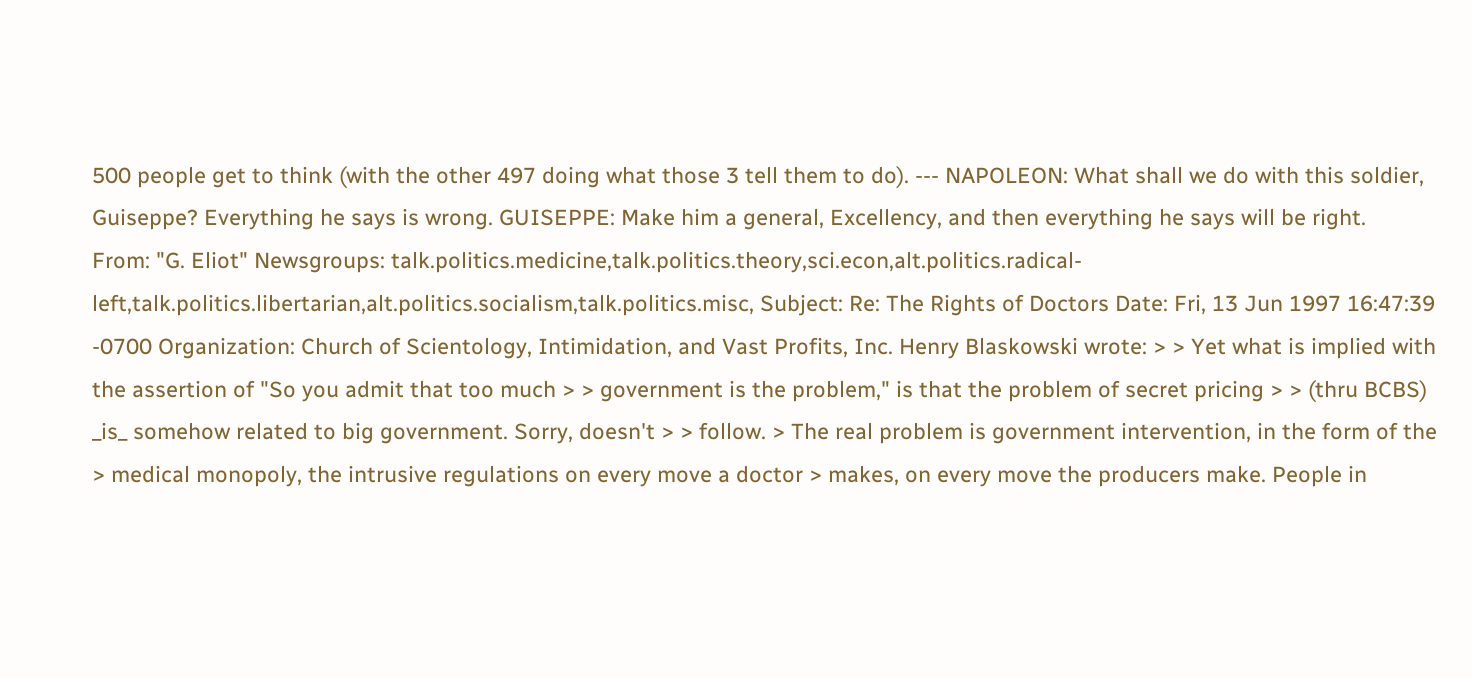500 people get to think (with the other 497 doing what those 3 tell them to do). --- NAPOLEON: What shall we do with this soldier, Guiseppe? Everything he says is wrong. GUISEPPE: Make him a general, Excellency, and then everything he says will be right.
From: "G. Eliot" Newsgroups: talk.politics.medicine,talk.politics.theory,sci.econ,alt.politics.radical-left,talk.politics.libertarian,alt.politics.socialism,talk.politics.misc, Subject: Re: The Rights of Doctors Date: Fri, 13 Jun 1997 16:47:39 -0700 Organization: Church of Scientology, Intimidation, and Vast Profits, Inc. Henry Blaskowski wrote: > > Yet what is implied with the assertion of "So you admit that too much > > government is the problem," is that the problem of secret pricing > > (thru BCBS) _is_ somehow related to big government. Sorry, doesn't > > follow. > The real problem is government intervention, in the form of the > medical monopoly, the intrusive regulations on every move a doctor > makes, on every move the producers make. People in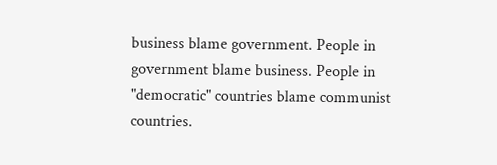business blame government. People in government blame business. People in "democratic" countries blame communist countries.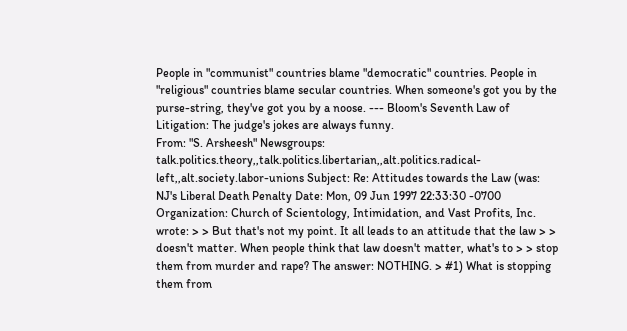People in "communist" countries blame "democratic" countries. People in "religious" countries blame secular countries. When someone's got you by the purse-string, they've got you by a noose. --- Bloom's Seventh Law of Litigation: The judge's jokes are always funny.
From: "S. Arsheesh" Newsgroups: talk.politics.theory,,talk.politics.libertarian,,alt.politics.radical-left,,alt.society.labor-unions Subject: Re: Attitudes towards the Law (was: NJ's Liberal Death Penalty Date: Mon, 09 Jun 1997 22:33:30 -0700 Organization: Church of Scientology, Intimidation, and Vast Profits, Inc. wrote: > > But that's not my point. It all leads to an attitude that the law > > doesn't matter. When people think that law doesn't matter, what's to > > stop them from murder and rape? The answer: NOTHING. > #1) What is stopping them from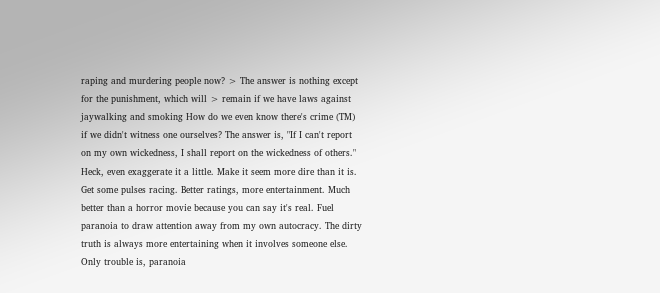raping and murdering people now? > The answer is nothing except for the punishment, which will > remain if we have laws against jaywalking and smoking How do we even know there's crime (TM) if we didn't witness one ourselves? The answer is, "If I can't report on my own wickedness, I shall report on the wickedness of others." Heck, even exaggerate it a little. Make it seem more dire than it is. Get some pulses racing. Better ratings, more entertainment. Much better than a horror movie because you can say it's real. Fuel paranoia to draw attention away from my own autocracy. The dirty truth is always more entertaining when it involves someone else. Only trouble is, paranoia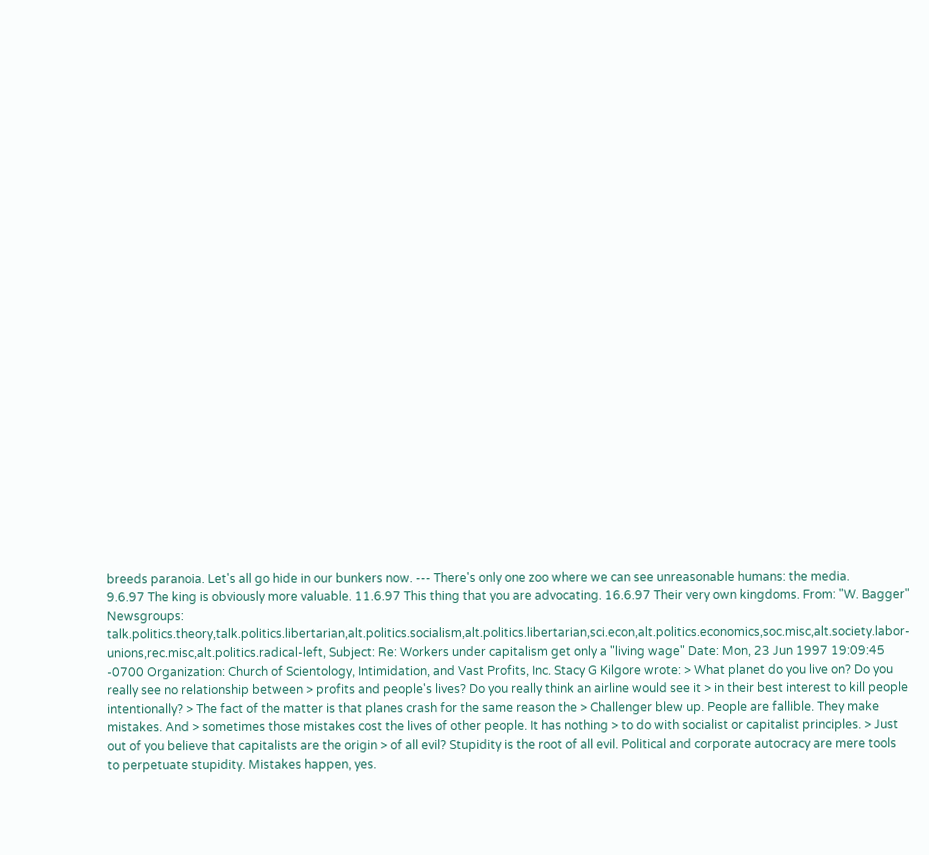breeds paranoia. Let's all go hide in our bunkers now. --- There's only one zoo where we can see unreasonable humans: the media.
9.6.97 The king is obviously more valuable. 11.6.97 This thing that you are advocating. 16.6.97 Their very own kingdoms. From: "W. Bagger" Newsgroups: talk.politics.theory,talk.politics.libertarian,alt.politics.socialism,alt.politics.libertarian,sci.econ,alt.politics.economics,soc.misc,alt.society.labor-unions,rec.misc,alt.politics.radical-left, Subject: Re: Workers under capitalism get only a "living wage" Date: Mon, 23 Jun 1997 19:09:45 -0700 Organization: Church of Scientology, Intimidation, and Vast Profits, Inc. Stacy G Kilgore wrote: > What planet do you live on? Do you really see no relationship between > profits and people's lives? Do you really think an airline would see it > in their best interest to kill people intentionally? > The fact of the matter is that planes crash for the same reason the > Challenger blew up. People are fallible. They make mistakes. And > sometimes those mistakes cost the lives of other people. It has nothing > to do with socialist or capitalist principles. > Just out of you believe that capitalists are the origin > of all evil? Stupidity is the root of all evil. Political and corporate autocracy are mere tools to perpetuate stupidity. Mistakes happen, yes.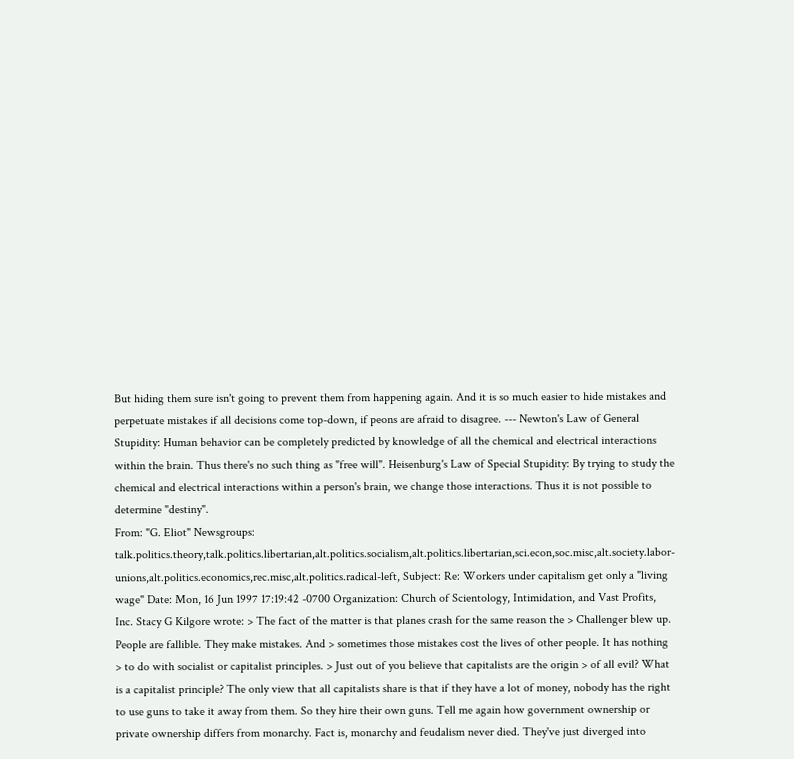But hiding them sure isn't going to prevent them from happening again. And it is so much easier to hide mistakes and perpetuate mistakes if all decisions come top-down, if peons are afraid to disagree. --- Newton's Law of General Stupidity: Human behavior can be completely predicted by knowledge of all the chemical and electrical interactions within the brain. Thus there's no such thing as "free will". Heisenburg's Law of Special Stupidity: By trying to study the chemical and electrical interactions within a person's brain, we change those interactions. Thus it is not possible to determine "destiny".
From: "G. Eliot" Newsgroups: talk.politics.theory,talk.politics.libertarian,alt.politics.socialism,alt.politics.libertarian,sci.econ,soc.misc,alt.society.labor-unions,alt.politics.economics,rec.misc,alt.politics.radical-left, Subject: Re: Workers under capitalism get only a "living wage" Date: Mon, 16 Jun 1997 17:19:42 -0700 Organization: Church of Scientology, Intimidation, and Vast Profits, Inc. Stacy G Kilgore wrote: > The fact of the matter is that planes crash for the same reason the > Challenger blew up. People are fallible. They make mistakes. And > sometimes those mistakes cost the lives of other people. It has nothing > to do with socialist or capitalist principles. > Just out of you believe that capitalists are the origin > of all evil? What is a capitalist principle? The only view that all capitalists share is that if they have a lot of money, nobody has the right to use guns to take it away from them. So they hire their own guns. Tell me again how government ownership or private ownership differs from monarchy. Fact is, monarchy and feudalism never died. They've just diverged into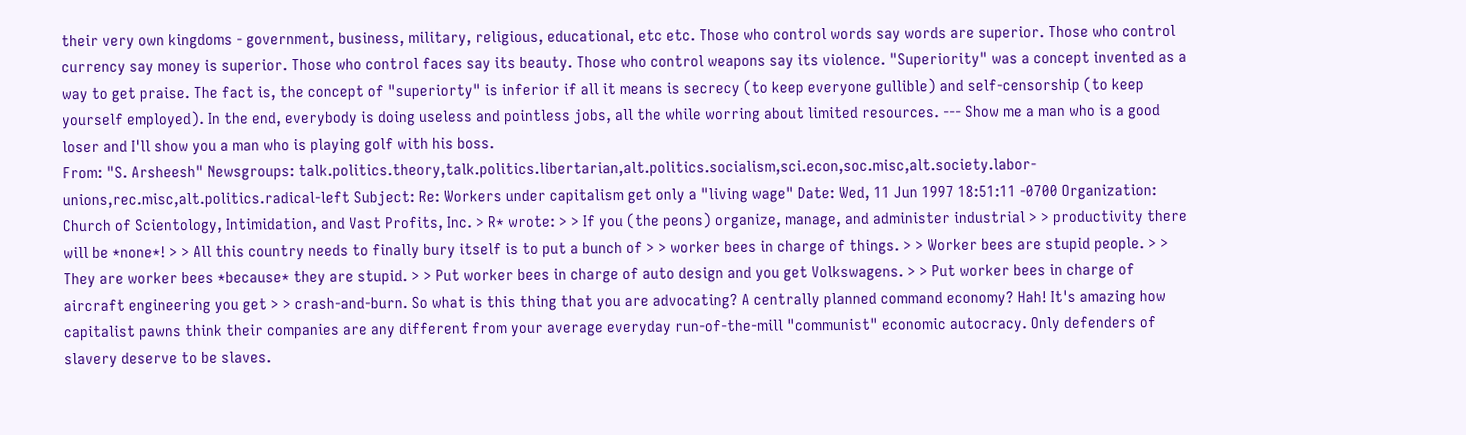their very own kingdoms - government, business, military, religious, educational, etc etc. Those who control words say words are superior. Those who control currency say money is superior. Those who control faces say its beauty. Those who control weapons say its violence. "Superiority" was a concept invented as a way to get praise. The fact is, the concept of "superiorty" is inferior if all it means is secrecy (to keep everyone gullible) and self-censorship (to keep yourself employed). In the end, everybody is doing useless and pointless jobs, all the while worring about limited resources. --- Show me a man who is a good loser and I'll show you a man who is playing golf with his boss.
From: "S. Arsheesh" Newsgroups: talk.politics.theory,talk.politics.libertarian,alt.politics.socialism,sci.econ,soc.misc,alt.society.labor-unions,rec.misc,alt.politics.radical-left Subject: Re: Workers under capitalism get only a "living wage" Date: Wed, 11 Jun 1997 18:51:11 -0700 Organization: Church of Scientology, Intimidation, and Vast Profits, Inc. > R* wrote: > > If you (the peons) organize, manage, and administer industrial > > productivity there will be *none*! > > All this country needs to finally bury itself is to put a bunch of > > worker bees in charge of things. > > Worker bees are stupid people. > > They are worker bees *because* they are stupid. > > Put worker bees in charge of auto design and you get Volkswagens. > > Put worker bees in charge of aircraft engineering you get > > crash-and-burn. So what is this thing that you are advocating? A centrally planned command economy? Hah! It's amazing how capitalist pawns think their companies are any different from your average everyday run-of-the-mill "communist" economic autocracy. Only defenders of slavery deserve to be slaves.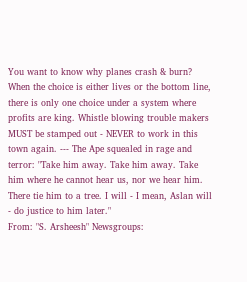You want to know why planes crash & burn? When the choice is either lives or the bottom line, there is only one choice under a system where profits are king. Whistle blowing trouble makers MUST be stamped out - NEVER to work in this town again. --- The Ape squealed in rage and terror: "Take him away. Take him away. Take him where he cannot hear us, nor we hear him. There tie him to a tree. I will - I mean, Aslan will - do justice to him later."
From: "S. Arsheesh" Newsgroups: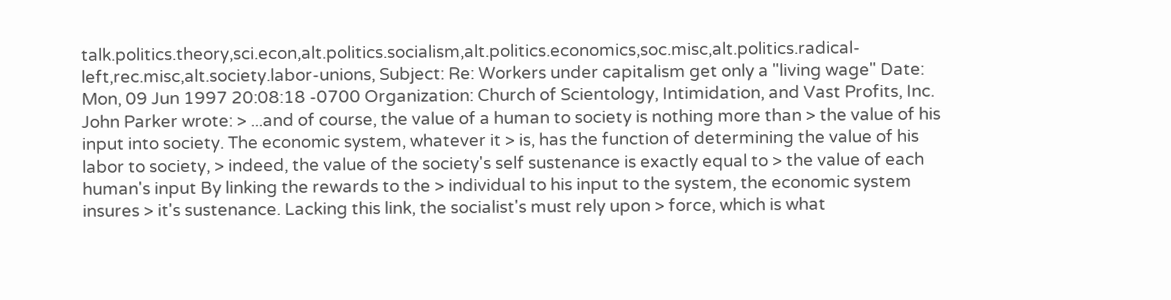talk.politics.theory,sci.econ,alt.politics.socialism,alt.politics.economics,soc.misc,alt.politics.radical-left,rec.misc,alt.society.labor-unions, Subject: Re: Workers under capitalism get only a "living wage" Date: Mon, 09 Jun 1997 20:08:18 -0700 Organization: Church of Scientology, Intimidation, and Vast Profits, Inc. John Parker wrote: > ...and of course, the value of a human to society is nothing more than > the value of his input into society. The economic system, whatever it > is, has the function of determining the value of his labor to society, > indeed, the value of the society's self sustenance is exactly equal to > the value of each human's input By linking the rewards to the > individual to his input to the system, the economic system insures > it's sustenance. Lacking this link, the socialist's must rely upon > force, which is what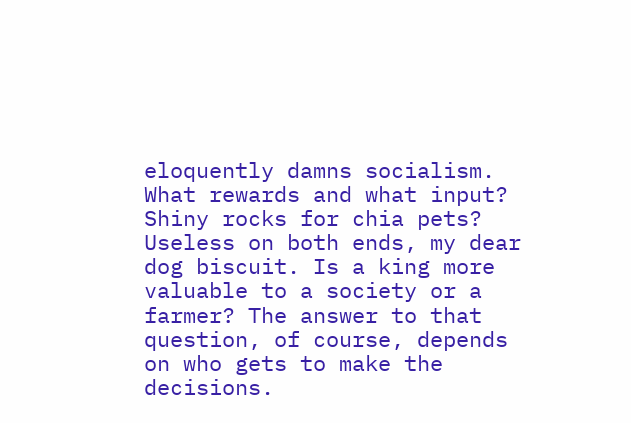eloquently damns socialism. What rewards and what input? Shiny rocks for chia pets? Useless on both ends, my dear dog biscuit. Is a king more valuable to a society or a farmer? The answer to that question, of course, depends on who gets to make the decisions.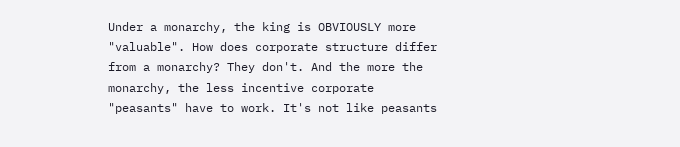Under a monarchy, the king is OBVIOUSLY more "valuable". How does corporate structure differ from a monarchy? They don't. And the more the monarchy, the less incentive corporate "peasants" have to work. It's not like peasants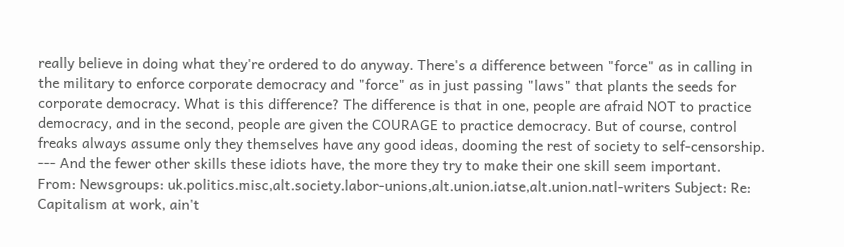really believe in doing what they're ordered to do anyway. There's a difference between "force" as in calling in the military to enforce corporate democracy and "force" as in just passing "laws" that plants the seeds for corporate democracy. What is this difference? The difference is that in one, people are afraid NOT to practice democracy, and in the second, people are given the COURAGE to practice democracy. But of course, control freaks always assume only they themselves have any good ideas, dooming the rest of society to self-censorship. --- And the fewer other skills these idiots have, the more they try to make their one skill seem important.
From: Newsgroups: uk.politics.misc,alt.society.labor-unions,alt.union.iatse,alt.union.natl-writers Subject: Re: Capitalism at work, ain't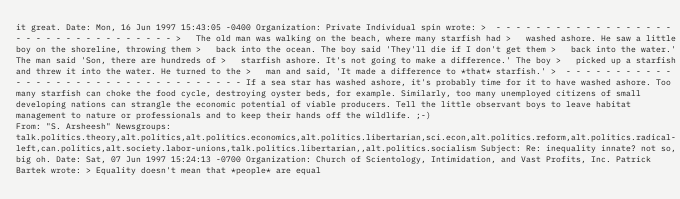it great. Date: Mon, 16 Jun 1997 15:43:05 -0400 Organization: Private Individual spin wrote: >  - - - - - - - - - - - - - - - - - - - - - - - - - - - - - - - - - - >   The old man was walking on the beach, where many starfish had >   washed ashore. He saw a little boy on the shoreline, throwing them >   back into the ocean. The boy said 'They'll die if I don't get them >   back into the water.' The man said 'Son, there are hundreds of >   starfish ashore. It's not going to make a difference.' The boy >   picked up a starfish and threw it into the water. He turned to the >   man and said, 'It made a difference to *that* starfish.' >  - - - - - - - - - - - - - - - - - - - - - - - - - - - - - - - - - - If a sea star has washed ashore, it's probably time for it to have washed ashore. Too many starfish can choke the food cycle, destroying oyster beds, for example. Similarly, too many unemployed citizens of small developing nations can strangle the economic potential of viable producers. Tell the little observant boys to leave habitat management to nature or professionals and to keep their hands off the wildlife. ;-)
From: "S. Arsheesh" Newsgroups: talk.politics.theory,alt.politics,alt.politics.economics,alt.politics.libertarian,sci.econ,alt.politics.reform,alt.politics.radical-left,can.politics,alt.society.labor-unions,talk.politics.libertarian,,alt.politics.socialism Subject: Re: inequality innate? not so, big oh. Date: Sat, 07 Jun 1997 15:24:13 -0700 Organization: Church of Scientology, Intimidation, and Vast Profits, Inc. Patrick Bartek wrote: > Equality doesn't mean that *people* are equal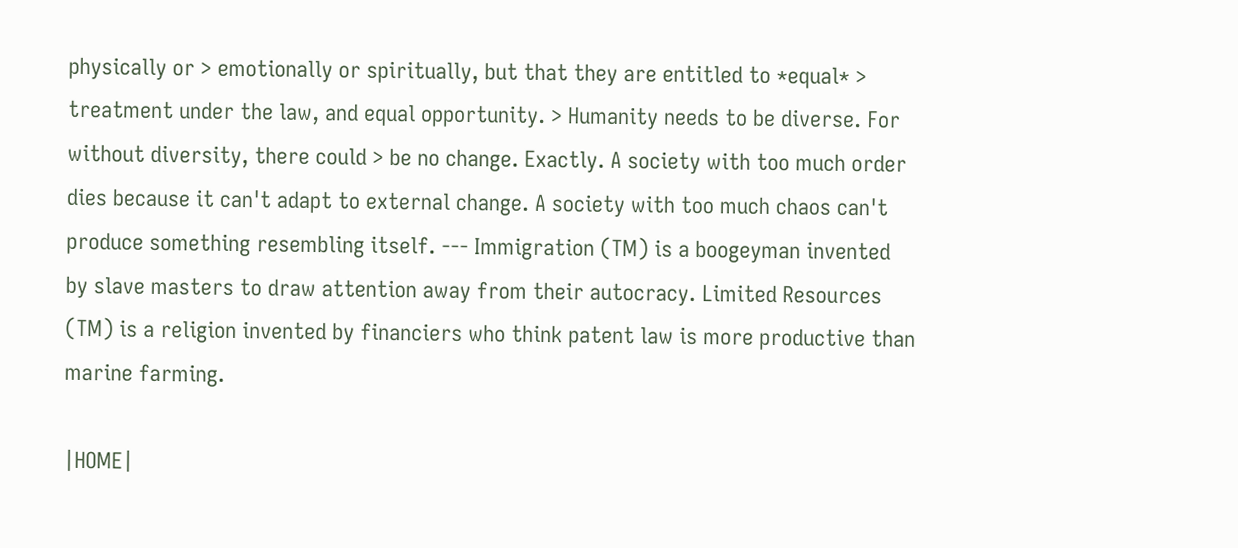physically or > emotionally or spiritually, but that they are entitled to *equal* > treatment under the law, and equal opportunity. > Humanity needs to be diverse. For without diversity, there could > be no change. Exactly. A society with too much order dies because it can't adapt to external change. A society with too much chaos can't produce something resembling itself. --- Immigration (TM) is a boogeyman invented by slave masters to draw attention away from their autocracy. Limited Resources (TM) is a religion invented by financiers who think patent law is more productive than marine farming.

|HOME|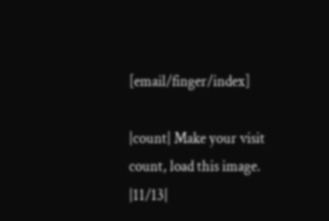[email/finger/index]

|count| Make your visit count, load this image. |11/13|